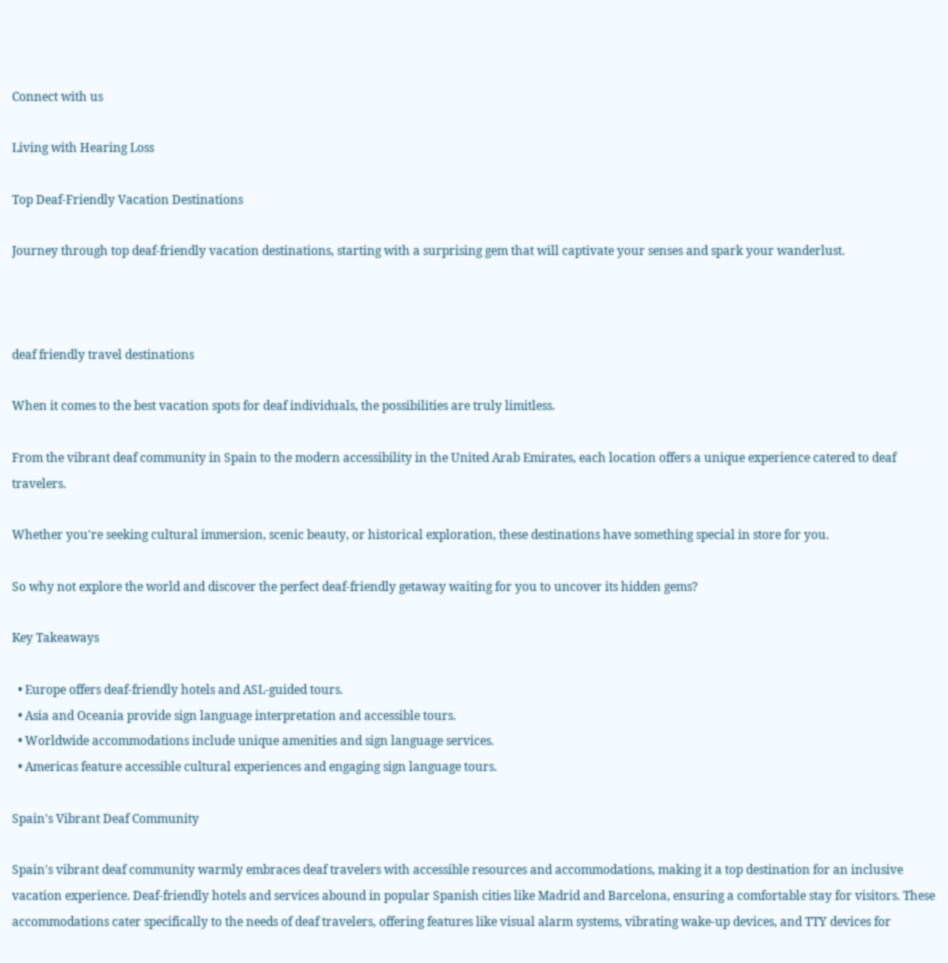Connect with us

Living with Hearing Loss

Top Deaf-Friendly Vacation Destinations

Journey through top deaf-friendly vacation destinations, starting with a surprising gem that will captivate your senses and spark your wanderlust.



deaf friendly travel destinations

When it comes to the best vacation spots for deaf individuals, the possibilities are truly limitless.

From the vibrant deaf community in Spain to the modern accessibility in the United Arab Emirates, each location offers a unique experience catered to deaf travelers.

Whether you're seeking cultural immersion, scenic beauty, or historical exploration, these destinations have something special in store for you.

So why not explore the world and discover the perfect deaf-friendly getaway waiting for you to uncover its hidden gems?

Key Takeaways

  • Europe offers deaf-friendly hotels and ASL-guided tours.
  • Asia and Oceania provide sign language interpretation and accessible tours.
  • Worldwide accommodations include unique amenities and sign language services.
  • Americas feature accessible cultural experiences and engaging sign language tours.

Spain's Vibrant Deaf Community

Spain's vibrant deaf community warmly embraces deaf travelers with accessible resources and accommodations, making it a top destination for an inclusive vacation experience. Deaf-friendly hotels and services abound in popular Spanish cities like Madrid and Barcelona, ensuring a comfortable stay for visitors. These accommodations cater specifically to the needs of deaf travelers, offering features like visual alarm systems, vibrating wake-up devices, and TTY devices for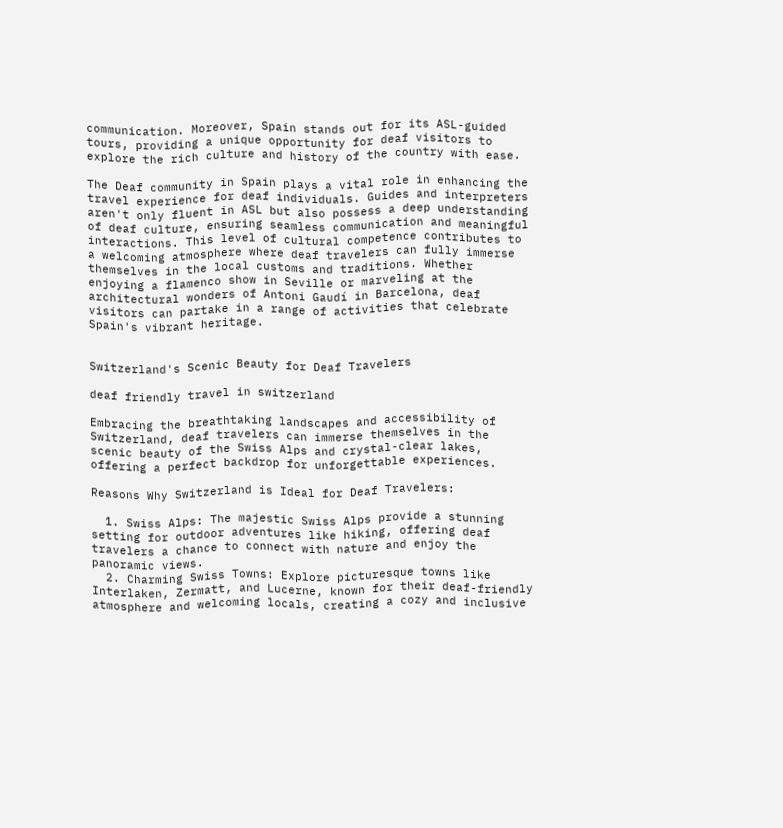communication. Moreover, Spain stands out for its ASL-guided tours, providing a unique opportunity for deaf visitors to explore the rich culture and history of the country with ease.

The Deaf community in Spain plays a vital role in enhancing the travel experience for deaf individuals. Guides and interpreters aren't only fluent in ASL but also possess a deep understanding of deaf culture, ensuring seamless communication and meaningful interactions. This level of cultural competence contributes to a welcoming atmosphere where deaf travelers can fully immerse themselves in the local customs and traditions. Whether enjoying a flamenco show in Seville or marveling at the architectural wonders of Antoni Gaudí in Barcelona, deaf visitors can partake in a range of activities that celebrate Spain's vibrant heritage.


Switzerland's Scenic Beauty for Deaf Travelers

deaf friendly travel in switzerland

Embracing the breathtaking landscapes and accessibility of Switzerland, deaf travelers can immerse themselves in the scenic beauty of the Swiss Alps and crystal-clear lakes, offering a perfect backdrop for unforgettable experiences.

Reasons Why Switzerland is Ideal for Deaf Travelers:

  1. Swiss Alps: The majestic Swiss Alps provide a stunning setting for outdoor adventures like hiking, offering deaf travelers a chance to connect with nature and enjoy the panoramic views.
  2. Charming Swiss Towns: Explore picturesque towns like Interlaken, Zermatt, and Lucerne, known for their deaf-friendly atmosphere and welcoming locals, creating a cozy and inclusive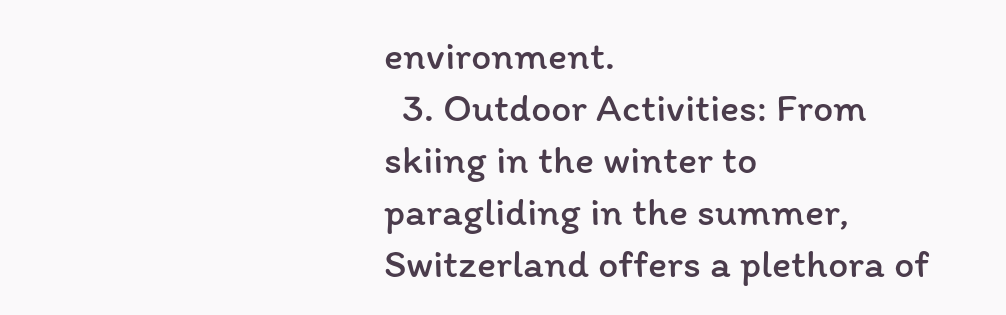environment.
  3. Outdoor Activities: From skiing in the winter to paragliding in the summer, Switzerland offers a plethora of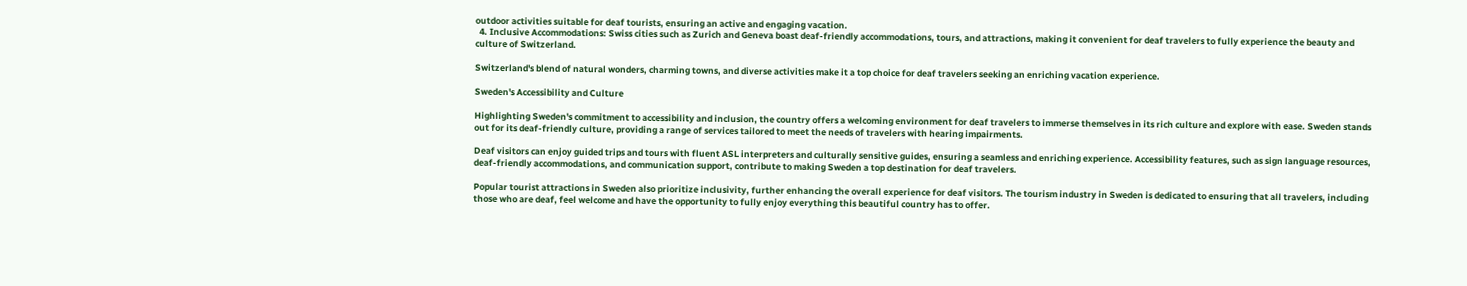outdoor activities suitable for deaf tourists, ensuring an active and engaging vacation.
  4. Inclusive Accommodations: Swiss cities such as Zurich and Geneva boast deaf-friendly accommodations, tours, and attractions, making it convenient for deaf travelers to fully experience the beauty and culture of Switzerland.

Switzerland's blend of natural wonders, charming towns, and diverse activities make it a top choice for deaf travelers seeking an enriching vacation experience.

Sweden's Accessibility and Culture

Highlighting Sweden's commitment to accessibility and inclusion, the country offers a welcoming environment for deaf travelers to immerse themselves in its rich culture and explore with ease. Sweden stands out for its deaf-friendly culture, providing a range of services tailored to meet the needs of travelers with hearing impairments.

Deaf visitors can enjoy guided trips and tours with fluent ASL interpreters and culturally sensitive guides, ensuring a seamless and enriching experience. Accessibility features, such as sign language resources, deaf-friendly accommodations, and communication support, contribute to making Sweden a top destination for deaf travelers.

Popular tourist attractions in Sweden also prioritize inclusivity, further enhancing the overall experience for deaf visitors. The tourism industry in Sweden is dedicated to ensuring that all travelers, including those who are deaf, feel welcome and have the opportunity to fully enjoy everything this beautiful country has to offer.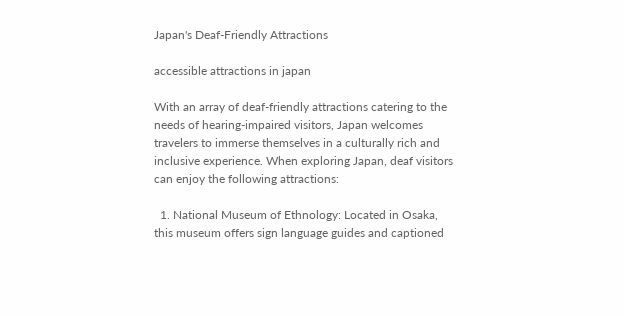Japan's Deaf-Friendly Attractions

accessible attractions in japan

With an array of deaf-friendly attractions catering to the needs of hearing-impaired visitors, Japan welcomes travelers to immerse themselves in a culturally rich and inclusive experience. When exploring Japan, deaf visitors can enjoy the following attractions:

  1. National Museum of Ethnology: Located in Osaka, this museum offers sign language guides and captioned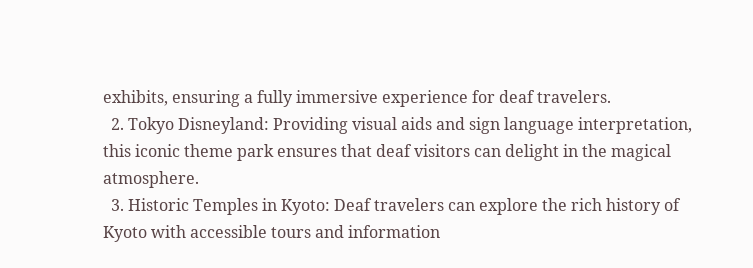exhibits, ensuring a fully immersive experience for deaf travelers.
  2. Tokyo Disneyland: Providing visual aids and sign language interpretation, this iconic theme park ensures that deaf visitors can delight in the magical atmosphere.
  3. Historic Temples in Kyoto: Deaf travelers can explore the rich history of Kyoto with accessible tours and information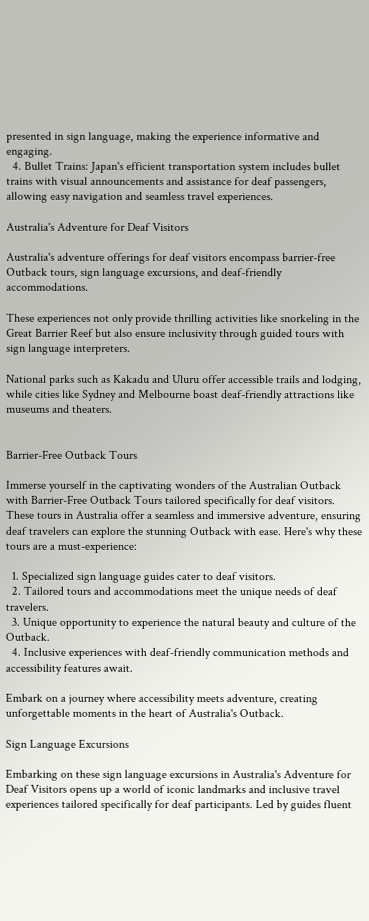presented in sign language, making the experience informative and engaging.
  4. Bullet Trains: Japan's efficient transportation system includes bullet trains with visual announcements and assistance for deaf passengers, allowing easy navigation and seamless travel experiences.

Australia's Adventure for Deaf Visitors

Australia's adventure offerings for deaf visitors encompass barrier-free Outback tours, sign language excursions, and deaf-friendly accommodations.

These experiences not only provide thrilling activities like snorkeling in the Great Barrier Reef but also ensure inclusivity through guided tours with sign language interpreters.

National parks such as Kakadu and Uluru offer accessible trails and lodging, while cities like Sydney and Melbourne boast deaf-friendly attractions like museums and theaters.


Barrier-Free Outback Tours

Immerse yourself in the captivating wonders of the Australian Outback with Barrier-Free Outback Tours tailored specifically for deaf visitors. These tours in Australia offer a seamless and immersive adventure, ensuring deaf travelers can explore the stunning Outback with ease. Here's why these tours are a must-experience:

  1. Specialized sign language guides cater to deaf visitors.
  2. Tailored tours and accommodations meet the unique needs of deaf travelers.
  3. Unique opportunity to experience the natural beauty and culture of the Outback.
  4. Inclusive experiences with deaf-friendly communication methods and accessibility features await.

Embark on a journey where accessibility meets adventure, creating unforgettable moments in the heart of Australia's Outback.

Sign Language Excursions

Embarking on these sign language excursions in Australia's Adventure for Deaf Visitors opens up a world of iconic landmarks and inclusive travel experiences tailored specifically for deaf participants. Led by guides fluent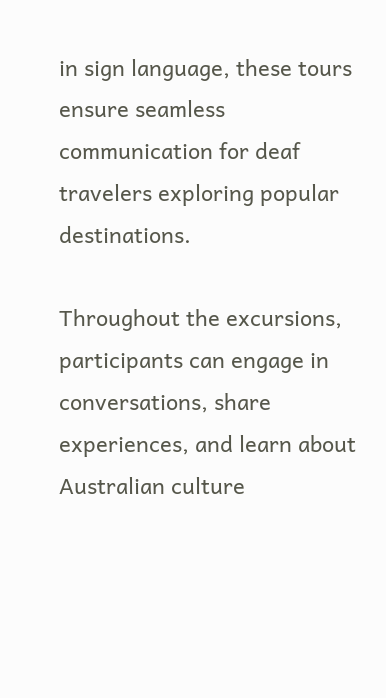in sign language, these tours ensure seamless communication for deaf travelers exploring popular destinations.

Throughout the excursions, participants can engage in conversations, share experiences, and learn about Australian culture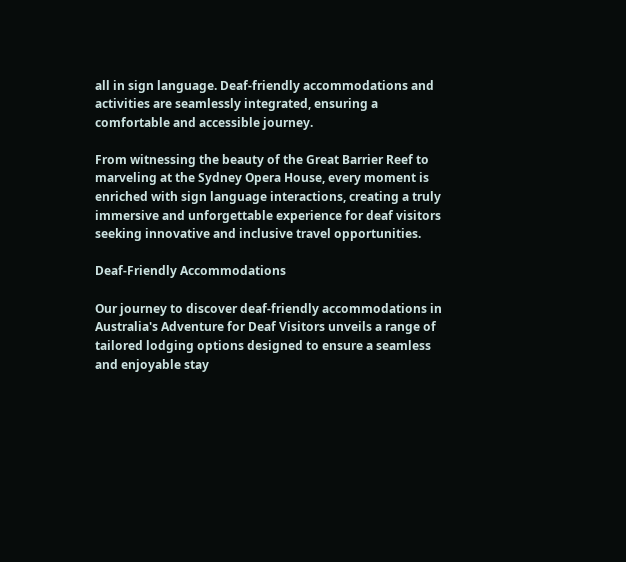all in sign language. Deaf-friendly accommodations and activities are seamlessly integrated, ensuring a comfortable and accessible journey.

From witnessing the beauty of the Great Barrier Reef to marveling at the Sydney Opera House, every moment is enriched with sign language interactions, creating a truly immersive and unforgettable experience for deaf visitors seeking innovative and inclusive travel opportunities.

Deaf-Friendly Accommodations

Our journey to discover deaf-friendly accommodations in Australia's Adventure for Deaf Visitors unveils a range of tailored lodging options designed to ensure a seamless and enjoyable stay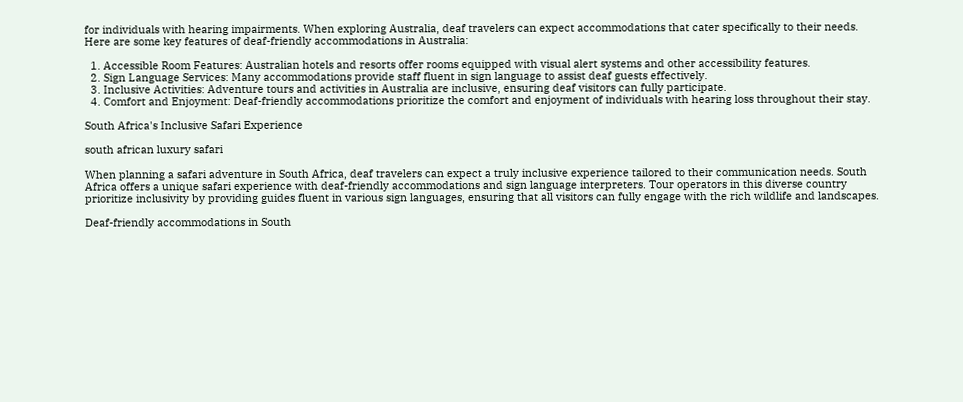for individuals with hearing impairments. When exploring Australia, deaf travelers can expect accommodations that cater specifically to their needs. Here are some key features of deaf-friendly accommodations in Australia:

  1. Accessible Room Features: Australian hotels and resorts offer rooms equipped with visual alert systems and other accessibility features.
  2. Sign Language Services: Many accommodations provide staff fluent in sign language to assist deaf guests effectively.
  3. Inclusive Activities: Adventure tours and activities in Australia are inclusive, ensuring deaf visitors can fully participate.
  4. Comfort and Enjoyment: Deaf-friendly accommodations prioritize the comfort and enjoyment of individuals with hearing loss throughout their stay.

South Africa's Inclusive Safari Experience

south african luxury safari

When planning a safari adventure in South Africa, deaf travelers can expect a truly inclusive experience tailored to their communication needs. South Africa offers a unique safari experience with deaf-friendly accommodations and sign language interpreters. Tour operators in this diverse country prioritize inclusivity by providing guides fluent in various sign languages, ensuring that all visitors can fully engage with the rich wildlife and landscapes.

Deaf-friendly accommodations in South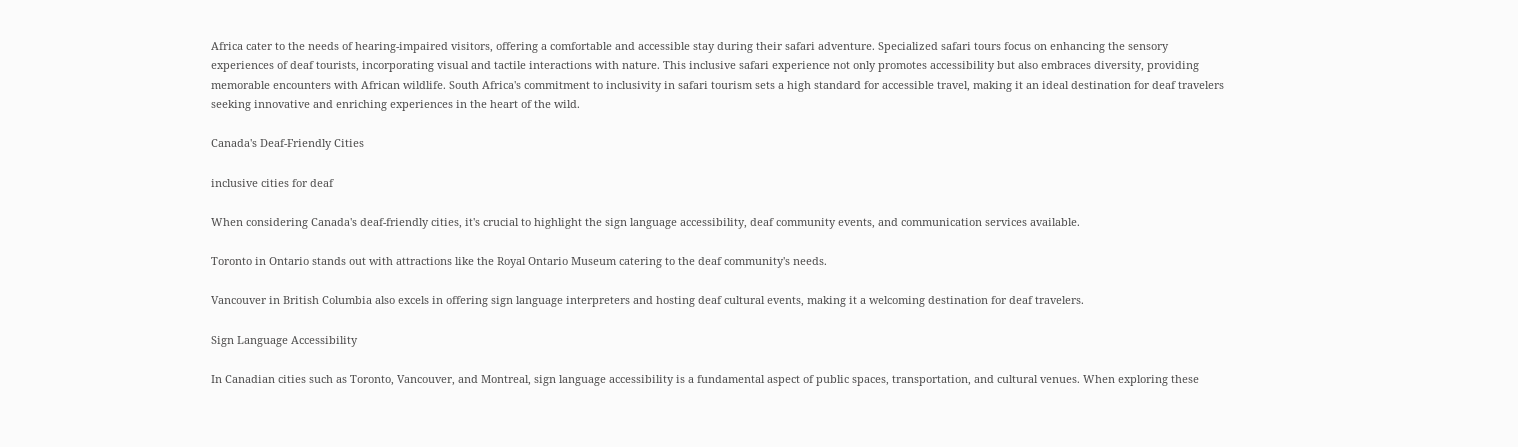Africa cater to the needs of hearing-impaired visitors, offering a comfortable and accessible stay during their safari adventure. Specialized safari tours focus on enhancing the sensory experiences of deaf tourists, incorporating visual and tactile interactions with nature. This inclusive safari experience not only promotes accessibility but also embraces diversity, providing memorable encounters with African wildlife. South Africa's commitment to inclusivity in safari tourism sets a high standard for accessible travel, making it an ideal destination for deaf travelers seeking innovative and enriching experiences in the heart of the wild.

Canada's Deaf-Friendly Cities

inclusive cities for deaf

When considering Canada's deaf-friendly cities, it's crucial to highlight the sign language accessibility, deaf community events, and communication services available.

Toronto in Ontario stands out with attractions like the Royal Ontario Museum catering to the deaf community's needs.

Vancouver in British Columbia also excels in offering sign language interpreters and hosting deaf cultural events, making it a welcoming destination for deaf travelers.

Sign Language Accessibility

In Canadian cities such as Toronto, Vancouver, and Montreal, sign language accessibility is a fundamental aspect of public spaces, transportation, and cultural venues. When exploring these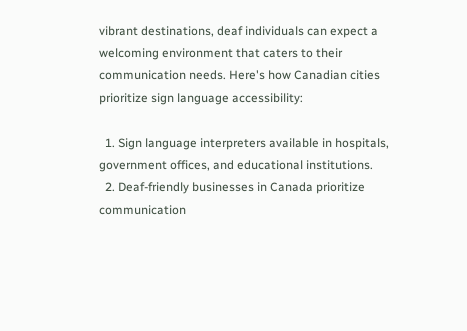vibrant destinations, deaf individuals can expect a welcoming environment that caters to their communication needs. Here's how Canadian cities prioritize sign language accessibility:

  1. Sign language interpreters available in hospitals, government offices, and educational institutions.
  2. Deaf-friendly businesses in Canada prioritize communication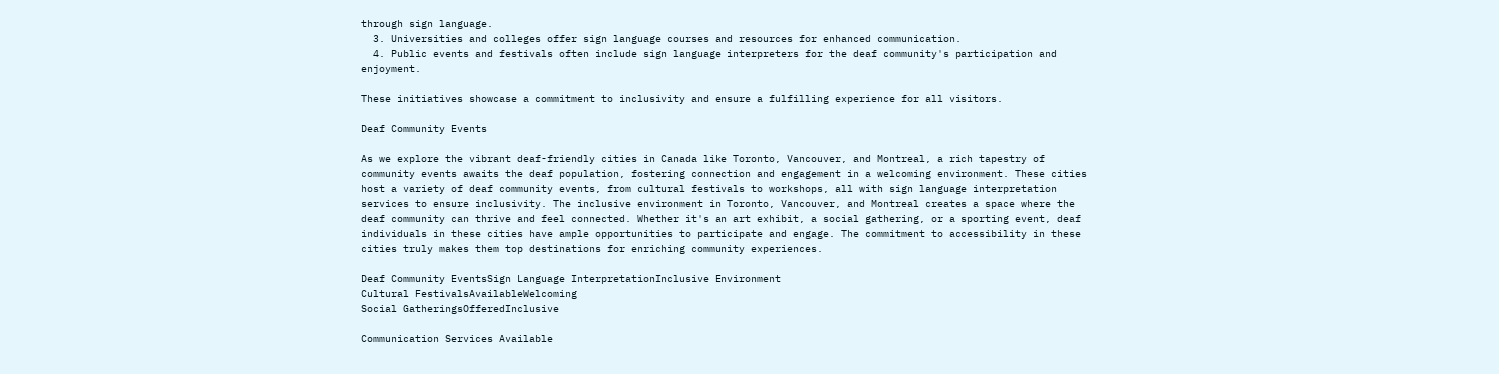through sign language.
  3. Universities and colleges offer sign language courses and resources for enhanced communication.
  4. Public events and festivals often include sign language interpreters for the deaf community's participation and enjoyment.

These initiatives showcase a commitment to inclusivity and ensure a fulfilling experience for all visitors.

Deaf Community Events

As we explore the vibrant deaf-friendly cities in Canada like Toronto, Vancouver, and Montreal, a rich tapestry of community events awaits the deaf population, fostering connection and engagement in a welcoming environment. These cities host a variety of deaf community events, from cultural festivals to workshops, all with sign language interpretation services to ensure inclusivity. The inclusive environment in Toronto, Vancouver, and Montreal creates a space where the deaf community can thrive and feel connected. Whether it's an art exhibit, a social gathering, or a sporting event, deaf individuals in these cities have ample opportunities to participate and engage. The commitment to accessibility in these cities truly makes them top destinations for enriching community experiences.

Deaf Community EventsSign Language InterpretationInclusive Environment
Cultural FestivalsAvailableWelcoming
Social GatheringsOfferedInclusive

Communication Services Available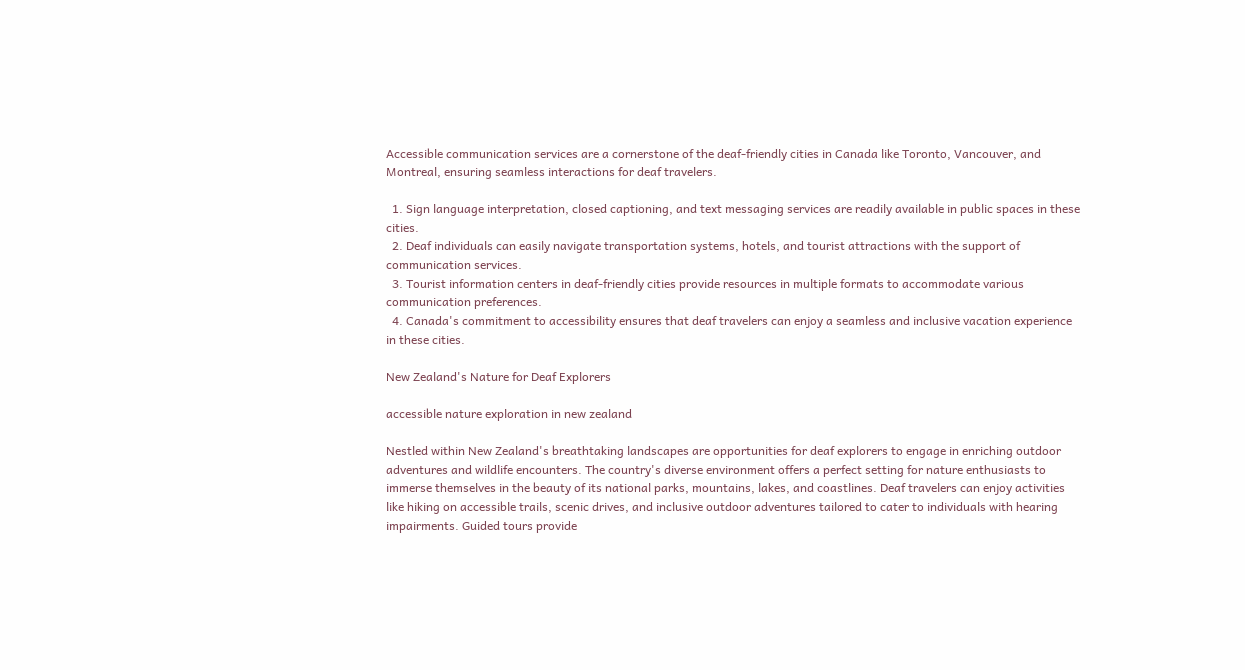Accessible communication services are a cornerstone of the deaf-friendly cities in Canada like Toronto, Vancouver, and Montreal, ensuring seamless interactions for deaf travelers.

  1. Sign language interpretation, closed captioning, and text messaging services are readily available in public spaces in these cities.
  2. Deaf individuals can easily navigate transportation systems, hotels, and tourist attractions with the support of communication services.
  3. Tourist information centers in deaf-friendly cities provide resources in multiple formats to accommodate various communication preferences.
  4. Canada's commitment to accessibility ensures that deaf travelers can enjoy a seamless and inclusive vacation experience in these cities.

New Zealand's Nature for Deaf Explorers

accessible nature exploration in new zealand

Nestled within New Zealand's breathtaking landscapes are opportunities for deaf explorers to engage in enriching outdoor adventures and wildlife encounters. The country's diverse environment offers a perfect setting for nature enthusiasts to immerse themselves in the beauty of its national parks, mountains, lakes, and coastlines. Deaf travelers can enjoy activities like hiking on accessible trails, scenic drives, and inclusive outdoor adventures tailored to cater to individuals with hearing impairments. Guided tours provide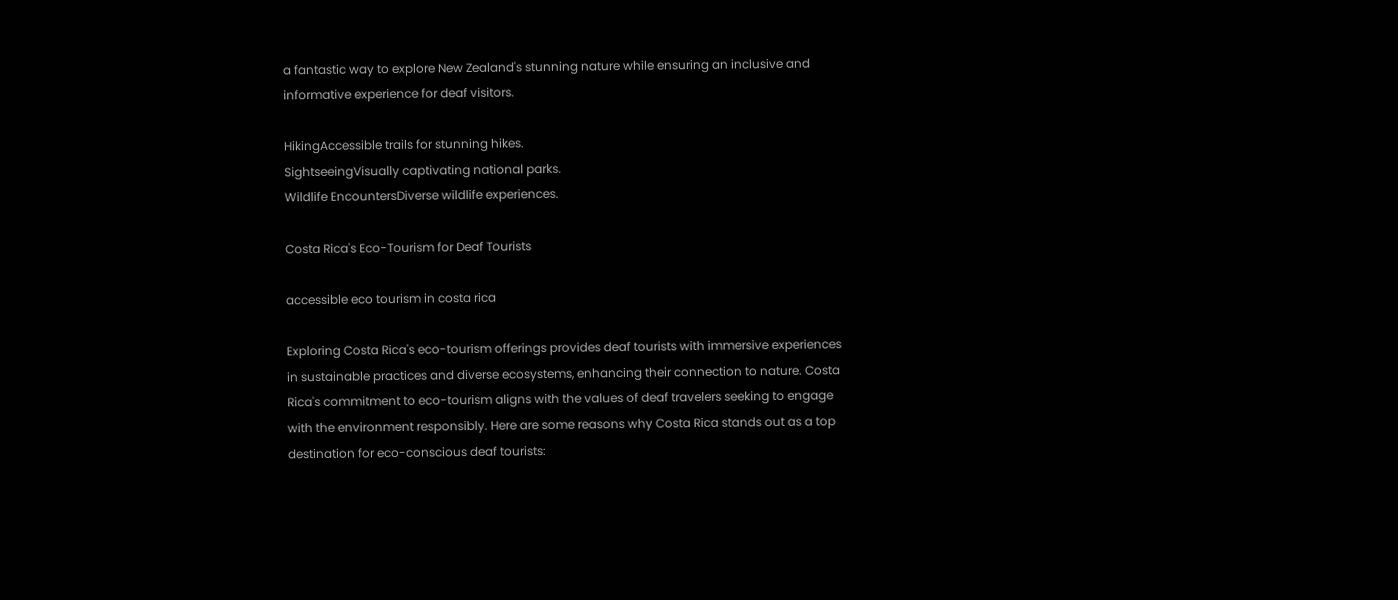a fantastic way to explore New Zealand's stunning nature while ensuring an inclusive and informative experience for deaf visitors.

HikingAccessible trails for stunning hikes.
SightseeingVisually captivating national parks.
Wildlife EncountersDiverse wildlife experiences.

Costa Rica's Eco-Tourism for Deaf Tourists

accessible eco tourism in costa rica

Exploring Costa Rica's eco-tourism offerings provides deaf tourists with immersive experiences in sustainable practices and diverse ecosystems, enhancing their connection to nature. Costa Rica's commitment to eco-tourism aligns with the values of deaf travelers seeking to engage with the environment responsibly. Here are some reasons why Costa Rica stands out as a top destination for eco-conscious deaf tourists: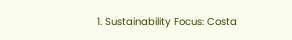1. Sustainability Focus: Costa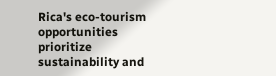Rica's eco-tourism opportunities prioritize sustainability and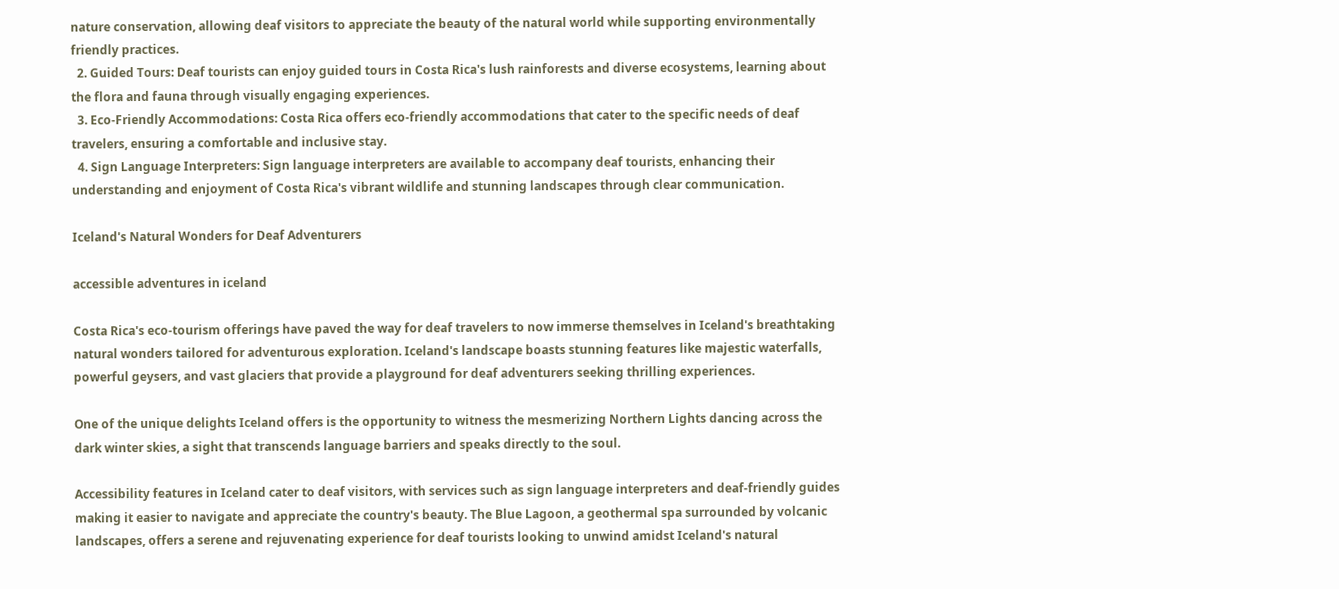nature conservation, allowing deaf visitors to appreciate the beauty of the natural world while supporting environmentally friendly practices.
  2. Guided Tours: Deaf tourists can enjoy guided tours in Costa Rica's lush rainforests and diverse ecosystems, learning about the flora and fauna through visually engaging experiences.
  3. Eco-Friendly Accommodations: Costa Rica offers eco-friendly accommodations that cater to the specific needs of deaf travelers, ensuring a comfortable and inclusive stay.
  4. Sign Language Interpreters: Sign language interpreters are available to accompany deaf tourists, enhancing their understanding and enjoyment of Costa Rica's vibrant wildlife and stunning landscapes through clear communication.

Iceland's Natural Wonders for Deaf Adventurers

accessible adventures in iceland

Costa Rica's eco-tourism offerings have paved the way for deaf travelers to now immerse themselves in Iceland's breathtaking natural wonders tailored for adventurous exploration. Iceland's landscape boasts stunning features like majestic waterfalls, powerful geysers, and vast glaciers that provide a playground for deaf adventurers seeking thrilling experiences.

One of the unique delights Iceland offers is the opportunity to witness the mesmerizing Northern Lights dancing across the dark winter skies, a sight that transcends language barriers and speaks directly to the soul.

Accessibility features in Iceland cater to deaf visitors, with services such as sign language interpreters and deaf-friendly guides making it easier to navigate and appreciate the country's beauty. The Blue Lagoon, a geothermal spa surrounded by volcanic landscapes, offers a serene and rejuvenating experience for deaf tourists looking to unwind amidst Iceland's natural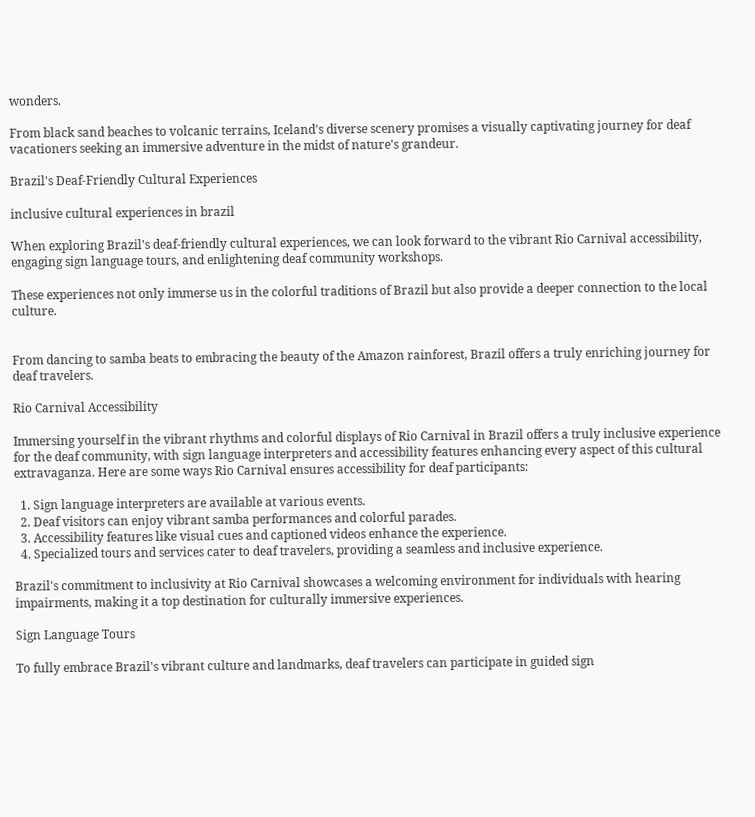wonders.

From black sand beaches to volcanic terrains, Iceland's diverse scenery promises a visually captivating journey for deaf vacationers seeking an immersive adventure in the midst of nature's grandeur.

Brazil's Deaf-Friendly Cultural Experiences

inclusive cultural experiences in brazil

When exploring Brazil's deaf-friendly cultural experiences, we can look forward to the vibrant Rio Carnival accessibility, engaging sign language tours, and enlightening deaf community workshops.

These experiences not only immerse us in the colorful traditions of Brazil but also provide a deeper connection to the local culture.


From dancing to samba beats to embracing the beauty of the Amazon rainforest, Brazil offers a truly enriching journey for deaf travelers.

Rio Carnival Accessibility

Immersing yourself in the vibrant rhythms and colorful displays of Rio Carnival in Brazil offers a truly inclusive experience for the deaf community, with sign language interpreters and accessibility features enhancing every aspect of this cultural extravaganza. Here are some ways Rio Carnival ensures accessibility for deaf participants:

  1. Sign language interpreters are available at various events.
  2. Deaf visitors can enjoy vibrant samba performances and colorful parades.
  3. Accessibility features like visual cues and captioned videos enhance the experience.
  4. Specialized tours and services cater to deaf travelers, providing a seamless and inclusive experience.

Brazil's commitment to inclusivity at Rio Carnival showcases a welcoming environment for individuals with hearing impairments, making it a top destination for culturally immersive experiences.

Sign Language Tours

To fully embrace Brazil's vibrant culture and landmarks, deaf travelers can participate in guided sign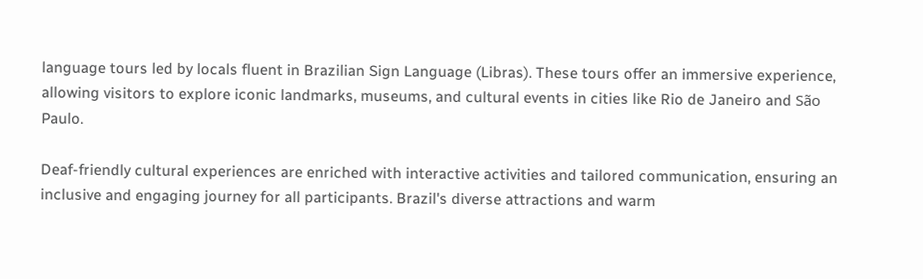language tours led by locals fluent in Brazilian Sign Language (Libras). These tours offer an immersive experience, allowing visitors to explore iconic landmarks, museums, and cultural events in cities like Rio de Janeiro and São Paulo.

Deaf-friendly cultural experiences are enriched with interactive activities and tailored communication, ensuring an inclusive and engaging journey for all participants. Brazil's diverse attractions and warm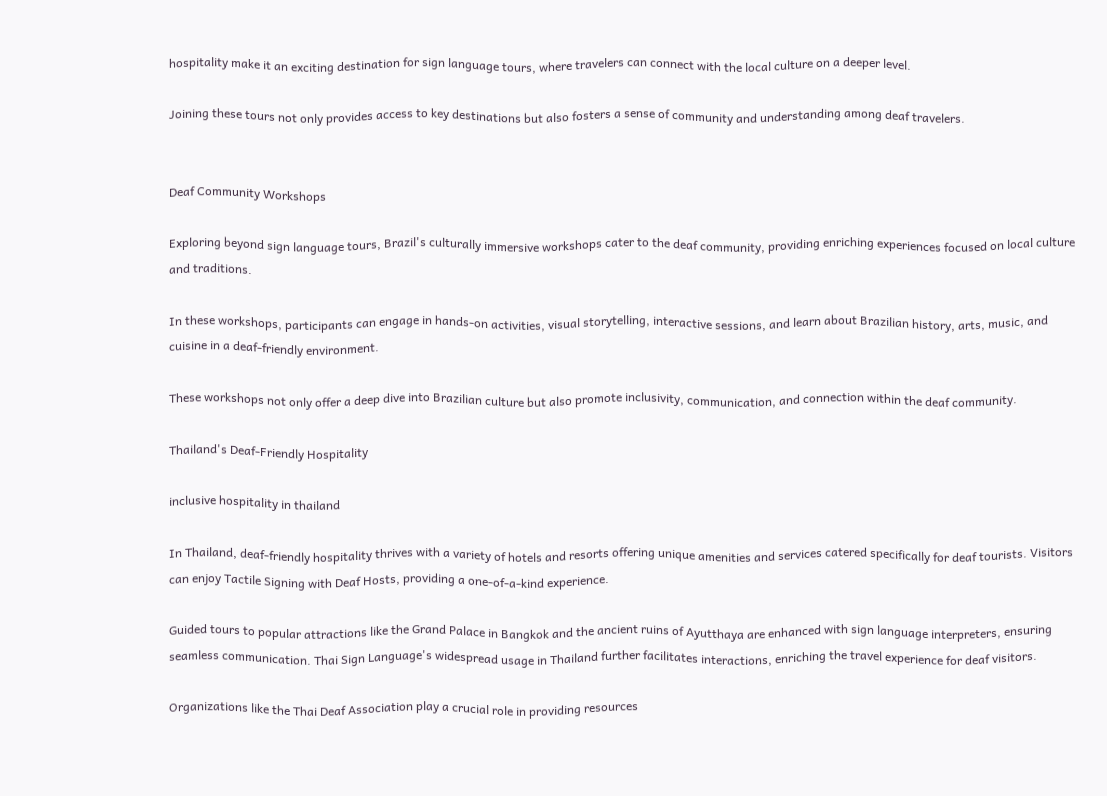hospitality make it an exciting destination for sign language tours, where travelers can connect with the local culture on a deeper level.

Joining these tours not only provides access to key destinations but also fosters a sense of community and understanding among deaf travelers.


Deaf Community Workshops

Exploring beyond sign language tours, Brazil's culturally immersive workshops cater to the deaf community, providing enriching experiences focused on local culture and traditions.

In these workshops, participants can engage in hands-on activities, visual storytelling, interactive sessions, and learn about Brazilian history, arts, music, and cuisine in a deaf-friendly environment.

These workshops not only offer a deep dive into Brazilian culture but also promote inclusivity, communication, and connection within the deaf community.

Thailand's Deaf-Friendly Hospitality

inclusive hospitality in thailand

In Thailand, deaf-friendly hospitality thrives with a variety of hotels and resorts offering unique amenities and services catered specifically for deaf tourists. Visitors can enjoy Tactile Signing with Deaf Hosts, providing a one-of-a-kind experience.

Guided tours to popular attractions like the Grand Palace in Bangkok and the ancient ruins of Ayutthaya are enhanced with sign language interpreters, ensuring seamless communication. Thai Sign Language's widespread usage in Thailand further facilitates interactions, enriching the travel experience for deaf visitors.

Organizations like the Thai Deaf Association play a crucial role in providing resources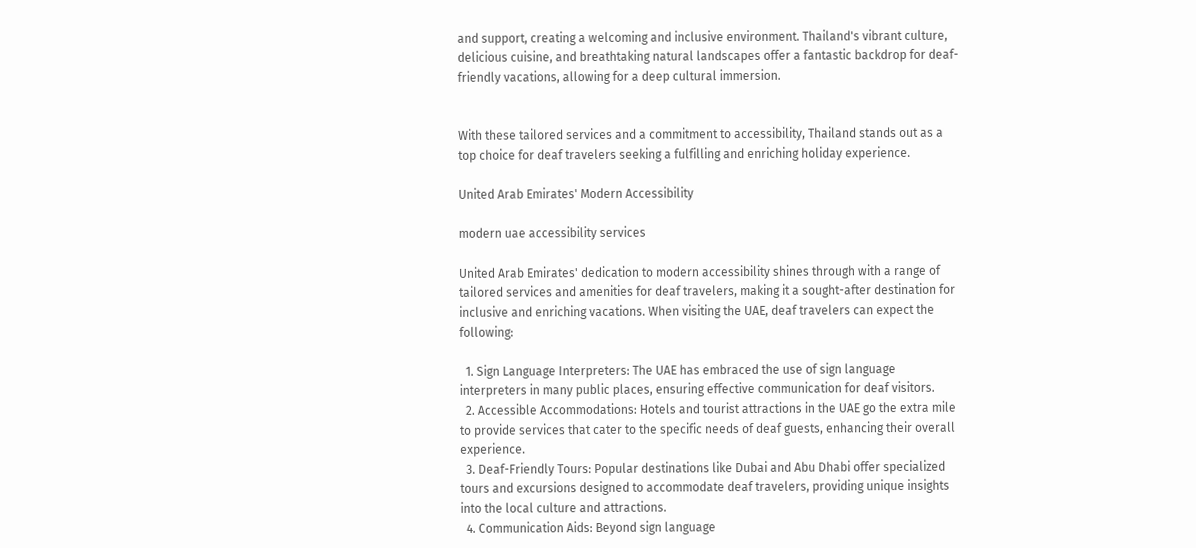and support, creating a welcoming and inclusive environment. Thailand's vibrant culture, delicious cuisine, and breathtaking natural landscapes offer a fantastic backdrop for deaf-friendly vacations, allowing for a deep cultural immersion.


With these tailored services and a commitment to accessibility, Thailand stands out as a top choice for deaf travelers seeking a fulfilling and enriching holiday experience.

United Arab Emirates' Modern Accessibility

modern uae accessibility services

United Arab Emirates' dedication to modern accessibility shines through with a range of tailored services and amenities for deaf travelers, making it a sought-after destination for inclusive and enriching vacations. When visiting the UAE, deaf travelers can expect the following:

  1. Sign Language Interpreters: The UAE has embraced the use of sign language interpreters in many public places, ensuring effective communication for deaf visitors.
  2. Accessible Accommodations: Hotels and tourist attractions in the UAE go the extra mile to provide services that cater to the specific needs of deaf guests, enhancing their overall experience.
  3. Deaf-Friendly Tours: Popular destinations like Dubai and Abu Dhabi offer specialized tours and excursions designed to accommodate deaf travelers, providing unique insights into the local culture and attractions.
  4. Communication Aids: Beyond sign language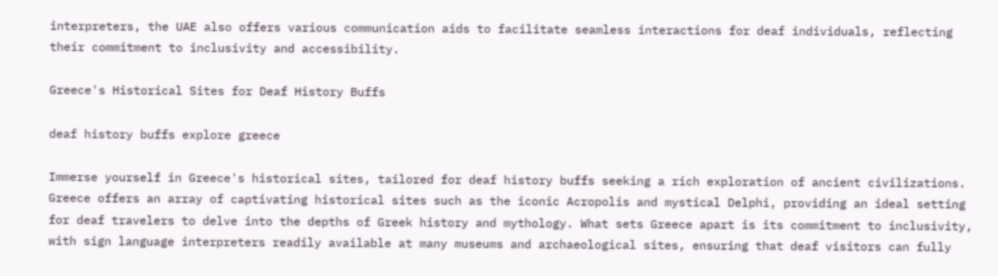interpreters, the UAE also offers various communication aids to facilitate seamless interactions for deaf individuals, reflecting their commitment to inclusivity and accessibility.

Greece's Historical Sites for Deaf History Buffs

deaf history buffs explore greece

Immerse yourself in Greece's historical sites, tailored for deaf history buffs seeking a rich exploration of ancient civilizations. Greece offers an array of captivating historical sites such as the iconic Acropolis and mystical Delphi, providing an ideal setting for deaf travelers to delve into the depths of Greek history and mythology. What sets Greece apart is its commitment to inclusivity, with sign language interpreters readily available at many museums and archaeological sites, ensuring that deaf visitors can fully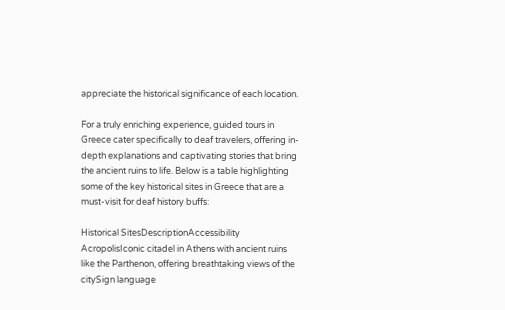appreciate the historical significance of each location.

For a truly enriching experience, guided tours in Greece cater specifically to deaf travelers, offering in-depth explanations and captivating stories that bring the ancient ruins to life. Below is a table highlighting some of the key historical sites in Greece that are a must-visit for deaf history buffs:

Historical SitesDescriptionAccessibility
AcropolisIconic citadel in Athens with ancient ruins like the Parthenon, offering breathtaking views of the citySign language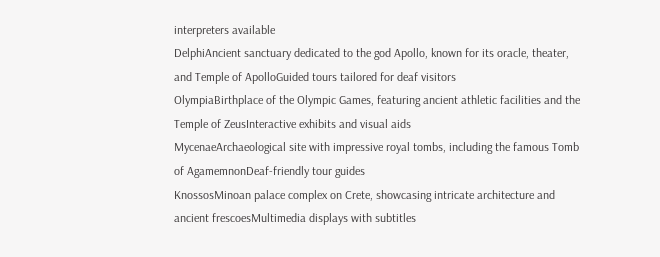interpreters available
DelphiAncient sanctuary dedicated to the god Apollo, known for its oracle, theater, and Temple of ApolloGuided tours tailored for deaf visitors
OlympiaBirthplace of the Olympic Games, featuring ancient athletic facilities and the Temple of ZeusInteractive exhibits and visual aids
MycenaeArchaeological site with impressive royal tombs, including the famous Tomb of AgamemnonDeaf-friendly tour guides
KnossosMinoan palace complex on Crete, showcasing intricate architecture and ancient frescoesMultimedia displays with subtitles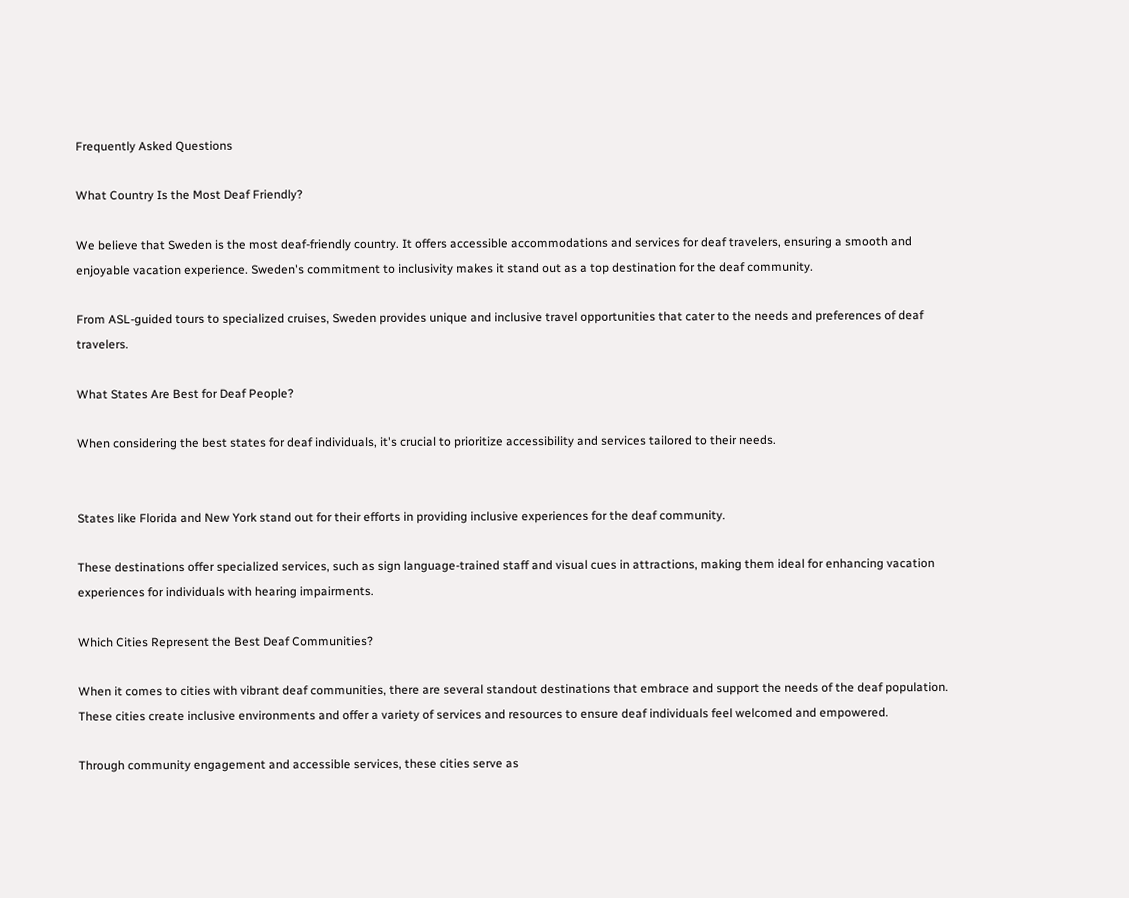Frequently Asked Questions

What Country Is the Most Deaf Friendly?

We believe that Sweden is the most deaf-friendly country. It offers accessible accommodations and services for deaf travelers, ensuring a smooth and enjoyable vacation experience. Sweden's commitment to inclusivity makes it stand out as a top destination for the deaf community.

From ASL-guided tours to specialized cruises, Sweden provides unique and inclusive travel opportunities that cater to the needs and preferences of deaf travelers.

What States Are Best for Deaf People?

When considering the best states for deaf individuals, it's crucial to prioritize accessibility and services tailored to their needs.


States like Florida and New York stand out for their efforts in providing inclusive experiences for the deaf community.

These destinations offer specialized services, such as sign language-trained staff and visual cues in attractions, making them ideal for enhancing vacation experiences for individuals with hearing impairments.

Which Cities Represent the Best Deaf Communities?

When it comes to cities with vibrant deaf communities, there are several standout destinations that embrace and support the needs of the deaf population. These cities create inclusive environments and offer a variety of services and resources to ensure deaf individuals feel welcomed and empowered.

Through community engagement and accessible services, these cities serve as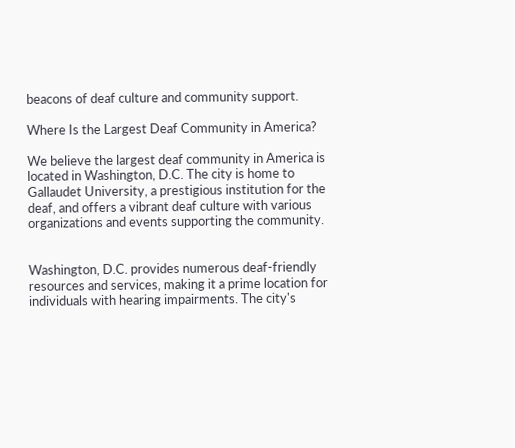beacons of deaf culture and community support.

Where Is the Largest Deaf Community in America?

We believe the largest deaf community in America is located in Washington, D.C. The city is home to Gallaudet University, a prestigious institution for the deaf, and offers a vibrant deaf culture with various organizations and events supporting the community.


Washington, D.C. provides numerous deaf-friendly resources and services, making it a prime location for individuals with hearing impairments. The city's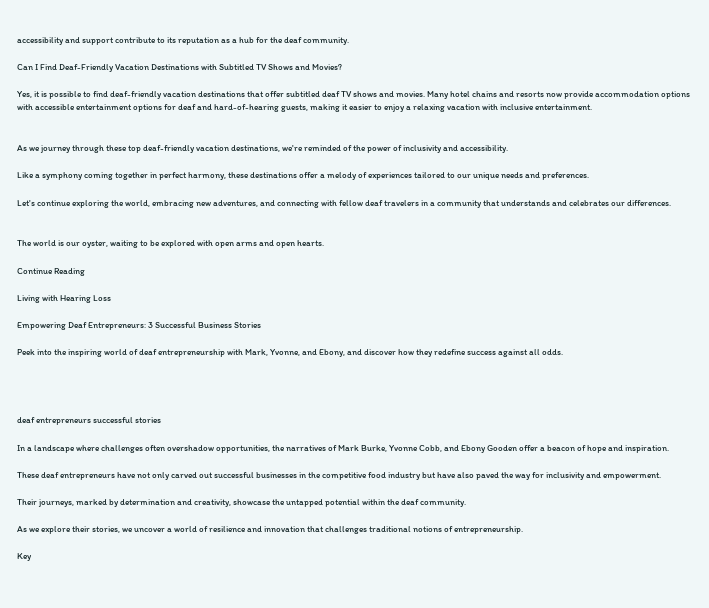accessibility and support contribute to its reputation as a hub for the deaf community.

Can I Find Deaf-Friendly Vacation Destinations with Subtitled TV Shows and Movies?

Yes, it is possible to find deaf-friendly vacation destinations that offer subtitled deaf TV shows and movies. Many hotel chains and resorts now provide accommodation options with accessible entertainment options for deaf and hard-of-hearing guests, making it easier to enjoy a relaxing vacation with inclusive entertainment.


As we journey through these top deaf-friendly vacation destinations, we're reminded of the power of inclusivity and accessibility.

Like a symphony coming together in perfect harmony, these destinations offer a melody of experiences tailored to our unique needs and preferences.

Let's continue exploring the world, embracing new adventures, and connecting with fellow deaf travelers in a community that understands and celebrates our differences.


The world is our oyster, waiting to be explored with open arms and open hearts.

Continue Reading

Living with Hearing Loss

Empowering Deaf Entrepreneurs: 3 Successful Business Stories

Peek into the inspiring world of deaf entrepreneurship with Mark, Yvonne, and Ebony, and discover how they redefine success against all odds.




deaf entrepreneurs successful stories

In a landscape where challenges often overshadow opportunities, the narratives of Mark Burke, Yvonne Cobb, and Ebony Gooden offer a beacon of hope and inspiration.

These deaf entrepreneurs have not only carved out successful businesses in the competitive food industry but have also paved the way for inclusivity and empowerment.

Their journeys, marked by determination and creativity, showcase the untapped potential within the deaf community.

As we explore their stories, we uncover a world of resilience and innovation that challenges traditional notions of entrepreneurship.

Key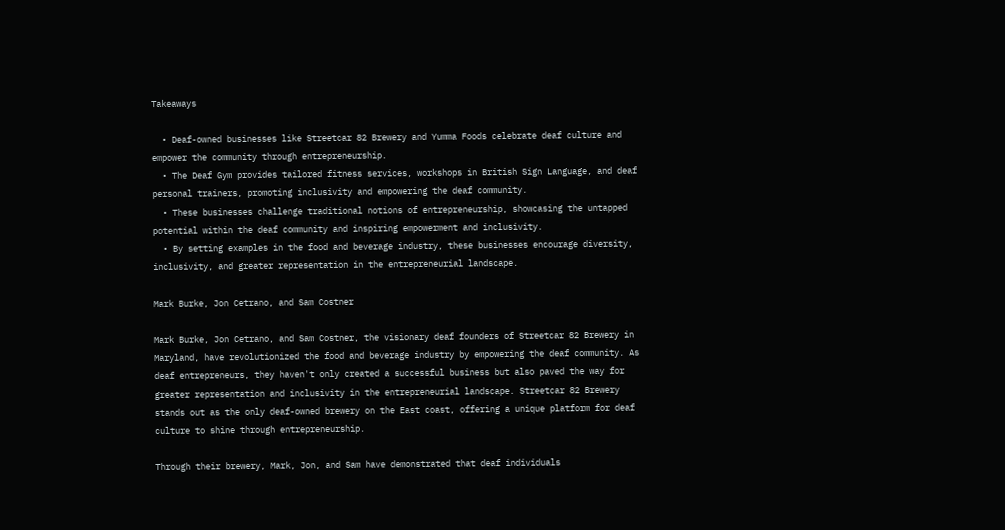Takeaways

  • Deaf-owned businesses like Streetcar 82 Brewery and Yumma Foods celebrate deaf culture and empower the community through entrepreneurship.
  • The Deaf Gym provides tailored fitness services, workshops in British Sign Language, and deaf personal trainers, promoting inclusivity and empowering the deaf community.
  • These businesses challenge traditional notions of entrepreneurship, showcasing the untapped potential within the deaf community and inspiring empowerment and inclusivity.
  • By setting examples in the food and beverage industry, these businesses encourage diversity, inclusivity, and greater representation in the entrepreneurial landscape.

Mark Burke, Jon Cetrano, and Sam Costner

Mark Burke, Jon Cetrano, and Sam Costner, the visionary deaf founders of Streetcar 82 Brewery in Maryland, have revolutionized the food and beverage industry by empowering the deaf community. As deaf entrepreneurs, they haven't only created a successful business but also paved the way for greater representation and inclusivity in the entrepreneurial landscape. Streetcar 82 Brewery stands out as the only deaf-owned brewery on the East coast, offering a unique platform for deaf culture to shine through entrepreneurship.

Through their brewery, Mark, Jon, and Sam have demonstrated that deaf individuals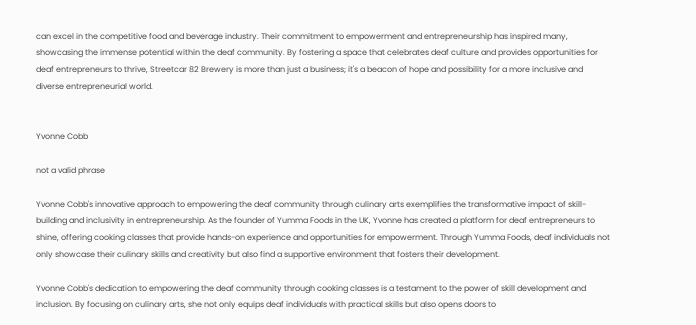can excel in the competitive food and beverage industry. Their commitment to empowerment and entrepreneurship has inspired many, showcasing the immense potential within the deaf community. By fostering a space that celebrates deaf culture and provides opportunities for deaf entrepreneurs to thrive, Streetcar 82 Brewery is more than just a business; it's a beacon of hope and possibility for a more inclusive and diverse entrepreneurial world.


Yvonne Cobb

not a valid phrase

Yvonne Cobb's innovative approach to empowering the deaf community through culinary arts exemplifies the transformative impact of skill-building and inclusivity in entrepreneurship. As the founder of Yumma Foods in the UK, Yvonne has created a platform for deaf entrepreneurs to shine, offering cooking classes that provide hands-on experience and opportunities for empowerment. Through Yumma Foods, deaf individuals not only showcase their culinary skills and creativity but also find a supportive environment that fosters their development.

Yvonne Cobb's dedication to empowering the deaf community through cooking classes is a testament to the power of skill development and inclusion. By focusing on culinary arts, she not only equips deaf individuals with practical skills but also opens doors to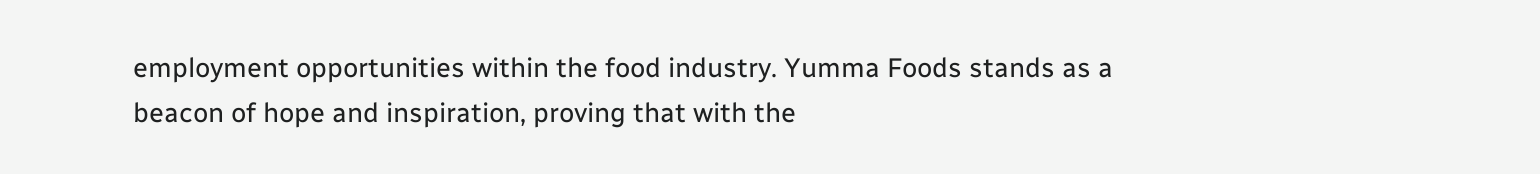employment opportunities within the food industry. Yumma Foods stands as a beacon of hope and inspiration, proving that with the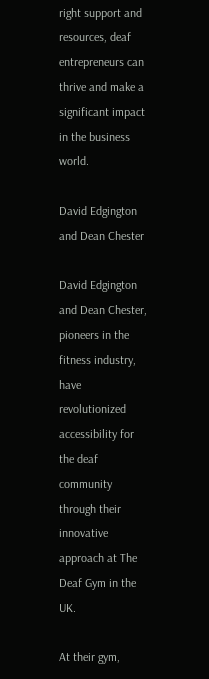right support and resources, deaf entrepreneurs can thrive and make a significant impact in the business world.

David Edgington and Dean Chester

David Edgington and Dean Chester, pioneers in the fitness industry, have revolutionized accessibility for the deaf community through their innovative approach at The Deaf Gym in the UK.

At their gym,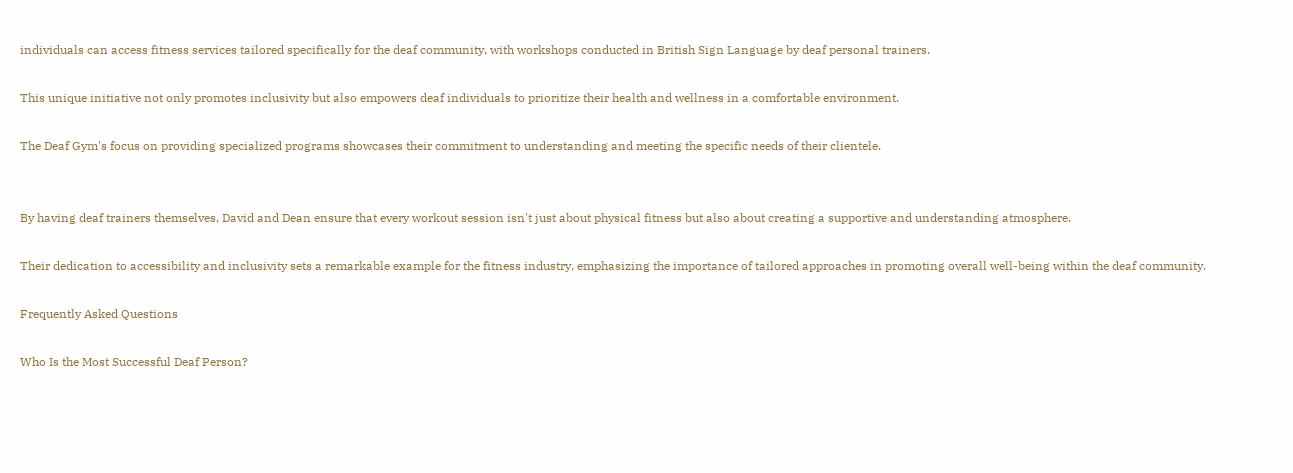individuals can access fitness services tailored specifically for the deaf community, with workshops conducted in British Sign Language by deaf personal trainers.

This unique initiative not only promotes inclusivity but also empowers deaf individuals to prioritize their health and wellness in a comfortable environment.

The Deaf Gym's focus on providing specialized programs showcases their commitment to understanding and meeting the specific needs of their clientele.


By having deaf trainers themselves, David and Dean ensure that every workout session isn't just about physical fitness but also about creating a supportive and understanding atmosphere.

Their dedication to accessibility and inclusivity sets a remarkable example for the fitness industry, emphasizing the importance of tailored approaches in promoting overall well-being within the deaf community.

Frequently Asked Questions

Who Is the Most Successful Deaf Person?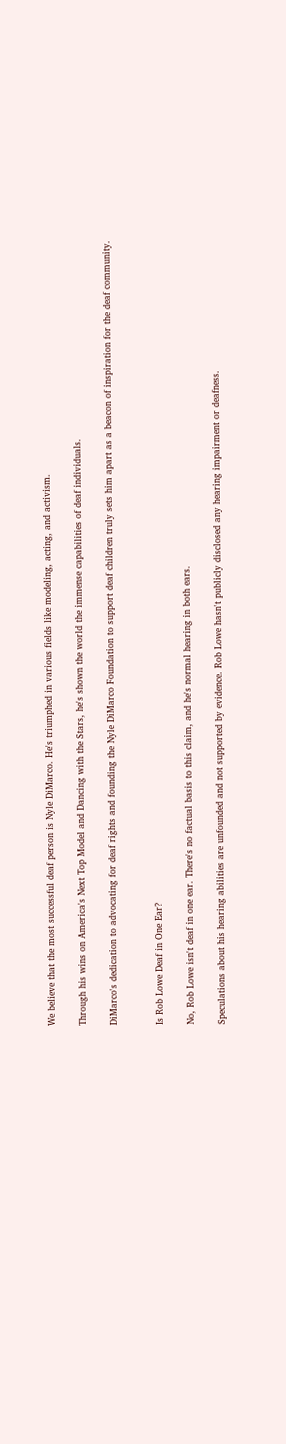We believe that the most successful deaf person is Nyle DiMarco. He's triumphed in various fields like modeling, acting, and activism.

Through his wins on America's Next Top Model and Dancing with the Stars, he's shown the world the immense capabilities of deaf individuals.

DiMarco's dedication to advocating for deaf rights and founding the Nyle DiMarco Foundation to support deaf children truly sets him apart as a beacon of inspiration for the deaf community.


Is Rob Lowe Deaf in One Ear?

No, Rob Lowe isn't deaf in one ear. There's no factual basis to this claim, and he's normal hearing in both ears.

Speculations about his hearing abilities are unfounded and not supported by evidence. Rob Lowe hasn't publicly disclosed any hearing impairment or deafness.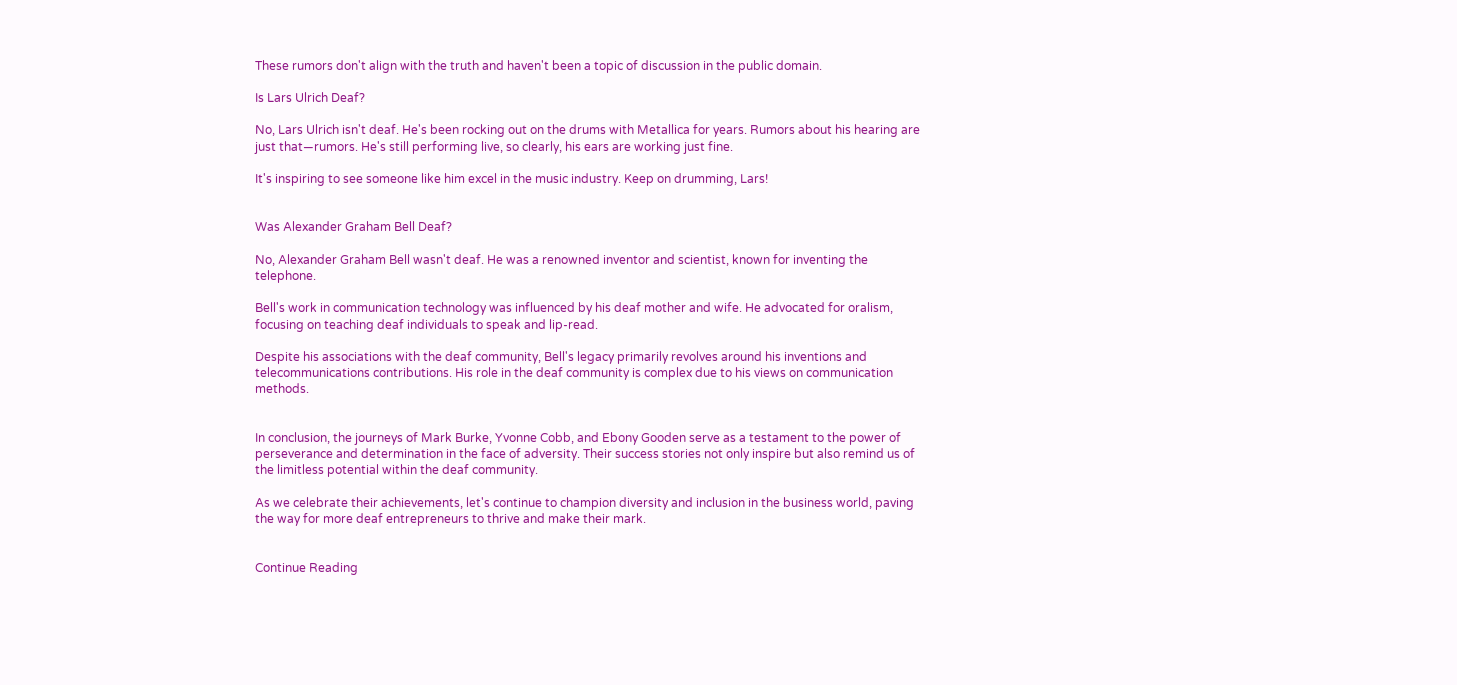These rumors don't align with the truth and haven't been a topic of discussion in the public domain.

Is Lars Ulrich Deaf?

No, Lars Ulrich isn't deaf. He's been rocking out on the drums with Metallica for years. Rumors about his hearing are just that—rumors. He's still performing live, so clearly, his ears are working just fine.

It's inspiring to see someone like him excel in the music industry. Keep on drumming, Lars!


Was Alexander Graham Bell Deaf?

No, Alexander Graham Bell wasn't deaf. He was a renowned inventor and scientist, known for inventing the telephone.

Bell's work in communication technology was influenced by his deaf mother and wife. He advocated for oralism, focusing on teaching deaf individuals to speak and lip-read.

Despite his associations with the deaf community, Bell's legacy primarily revolves around his inventions and telecommunications contributions. His role in the deaf community is complex due to his views on communication methods.


In conclusion, the journeys of Mark Burke, Yvonne Cobb, and Ebony Gooden serve as a testament to the power of perseverance and determination in the face of adversity. Their success stories not only inspire but also remind us of the limitless potential within the deaf community.

As we celebrate their achievements, let's continue to champion diversity and inclusion in the business world, paving the way for more deaf entrepreneurs to thrive and make their mark.


Continue Reading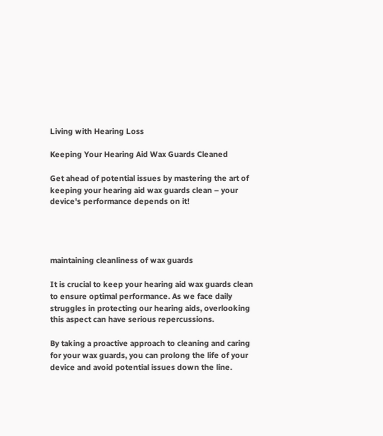Living with Hearing Loss

Keeping Your Hearing Aid Wax Guards Cleaned

Get ahead of potential issues by mastering the art of keeping your hearing aid wax guards clean – your device's performance depends on it!




maintaining cleanliness of wax guards

It is crucial to keep your hearing aid wax guards clean to ensure optimal performance. As we face daily struggles in protecting our hearing aids, overlooking this aspect can have serious repercussions.

By taking a proactive approach to cleaning and caring for your wax guards, you can prolong the life of your device and avoid potential issues down the line.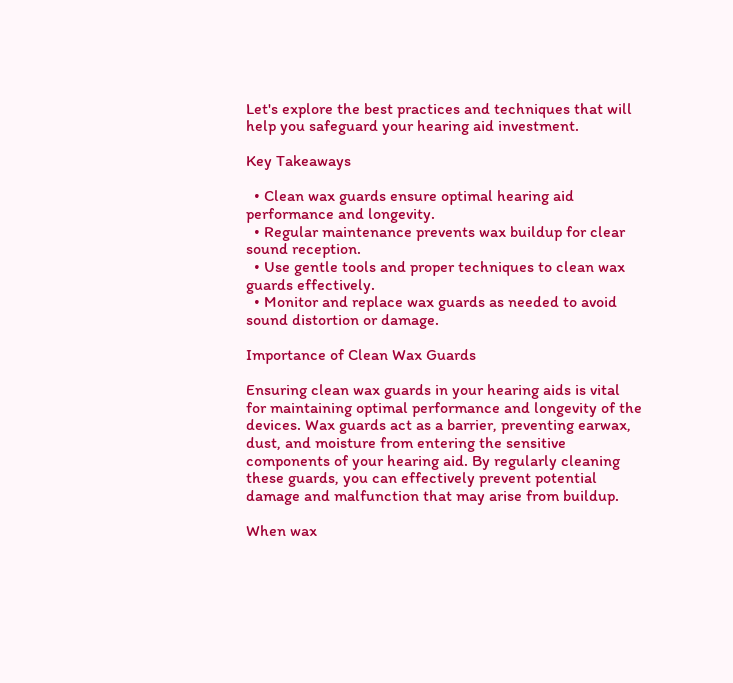Let's explore the best practices and techniques that will help you safeguard your hearing aid investment.

Key Takeaways

  • Clean wax guards ensure optimal hearing aid performance and longevity.
  • Regular maintenance prevents wax buildup for clear sound reception.
  • Use gentle tools and proper techniques to clean wax guards effectively.
  • Monitor and replace wax guards as needed to avoid sound distortion or damage.

Importance of Clean Wax Guards

Ensuring clean wax guards in your hearing aids is vital for maintaining optimal performance and longevity of the devices. Wax guards act as a barrier, preventing earwax, dust, and moisture from entering the sensitive components of your hearing aid. By regularly cleaning these guards, you can effectively prevent potential damage and malfunction that may arise from buildup.

When wax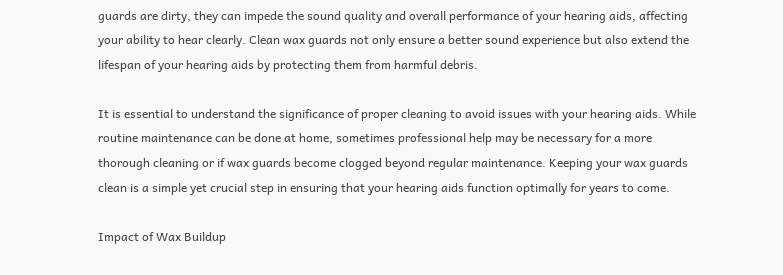guards are dirty, they can impede the sound quality and overall performance of your hearing aids, affecting your ability to hear clearly. Clean wax guards not only ensure a better sound experience but also extend the lifespan of your hearing aids by protecting them from harmful debris.

It is essential to understand the significance of proper cleaning to avoid issues with your hearing aids. While routine maintenance can be done at home, sometimes professional help may be necessary for a more thorough cleaning or if wax guards become clogged beyond regular maintenance. Keeping your wax guards clean is a simple yet crucial step in ensuring that your hearing aids function optimally for years to come.

Impact of Wax Buildup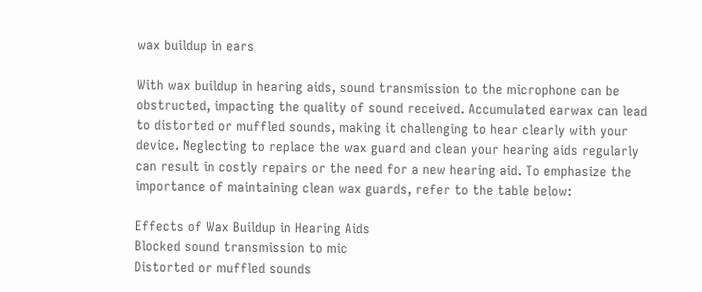wax buildup in ears

With wax buildup in hearing aids, sound transmission to the microphone can be obstructed, impacting the quality of sound received. Accumulated earwax can lead to distorted or muffled sounds, making it challenging to hear clearly with your device. Neglecting to replace the wax guard and clean your hearing aids regularly can result in costly repairs or the need for a new hearing aid. To emphasize the importance of maintaining clean wax guards, refer to the table below:

Effects of Wax Buildup in Hearing Aids
Blocked sound transmission to mic
Distorted or muffled sounds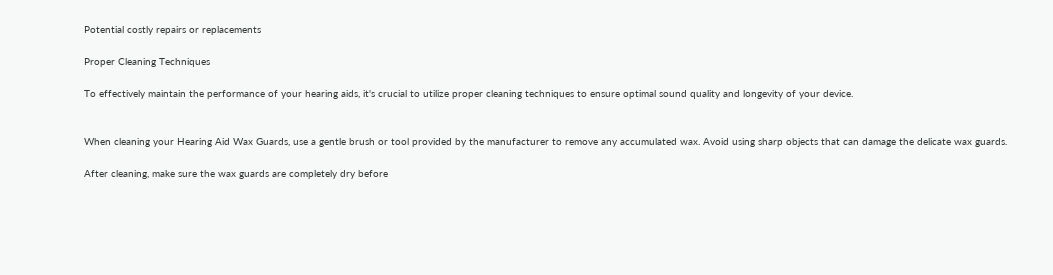Potential costly repairs or replacements

Proper Cleaning Techniques

To effectively maintain the performance of your hearing aids, it's crucial to utilize proper cleaning techniques to ensure optimal sound quality and longevity of your device.


When cleaning your Hearing Aid Wax Guards, use a gentle brush or tool provided by the manufacturer to remove any accumulated wax. Avoid using sharp objects that can damage the delicate wax guards.

After cleaning, make sure the wax guards are completely dry before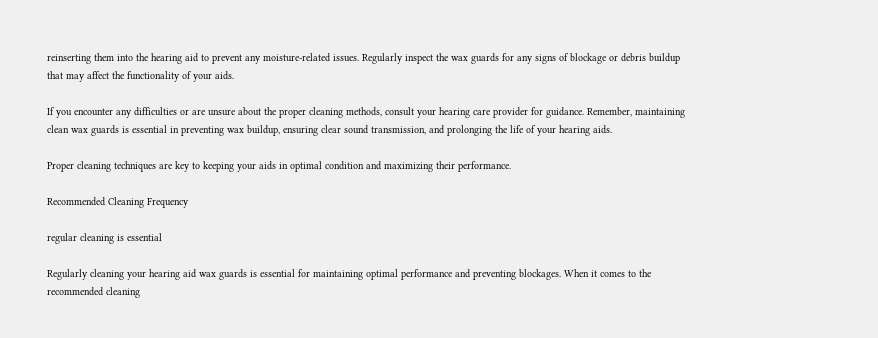reinserting them into the hearing aid to prevent any moisture-related issues. Regularly inspect the wax guards for any signs of blockage or debris buildup that may affect the functionality of your aids.

If you encounter any difficulties or are unsure about the proper cleaning methods, consult your hearing care provider for guidance. Remember, maintaining clean wax guards is essential in preventing wax buildup, ensuring clear sound transmission, and prolonging the life of your hearing aids.

Proper cleaning techniques are key to keeping your aids in optimal condition and maximizing their performance.

Recommended Cleaning Frequency

regular cleaning is essential

Regularly cleaning your hearing aid wax guards is essential for maintaining optimal performance and preventing blockages. When it comes to the recommended cleaning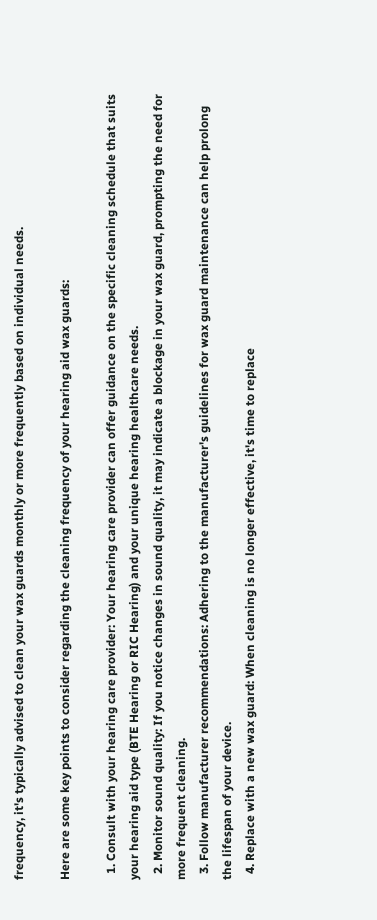frequency, it's typically advised to clean your wax guards monthly or more frequently based on individual needs.

Here are some key points to consider regarding the cleaning frequency of your hearing aid wax guards:

  1. Consult with your hearing care provider: Your hearing care provider can offer guidance on the specific cleaning schedule that suits your hearing aid type (BTE Hearing or RIC Hearing) and your unique hearing healthcare needs.
  2. Monitor sound quality: If you notice changes in sound quality, it may indicate a blockage in your wax guard, prompting the need for more frequent cleaning.
  3. Follow manufacturer recommendations: Adhering to the manufacturer's guidelines for wax guard maintenance can help prolong the lifespan of your device.
  4. Replace with a new wax guard: When cleaning is no longer effective, it's time to replace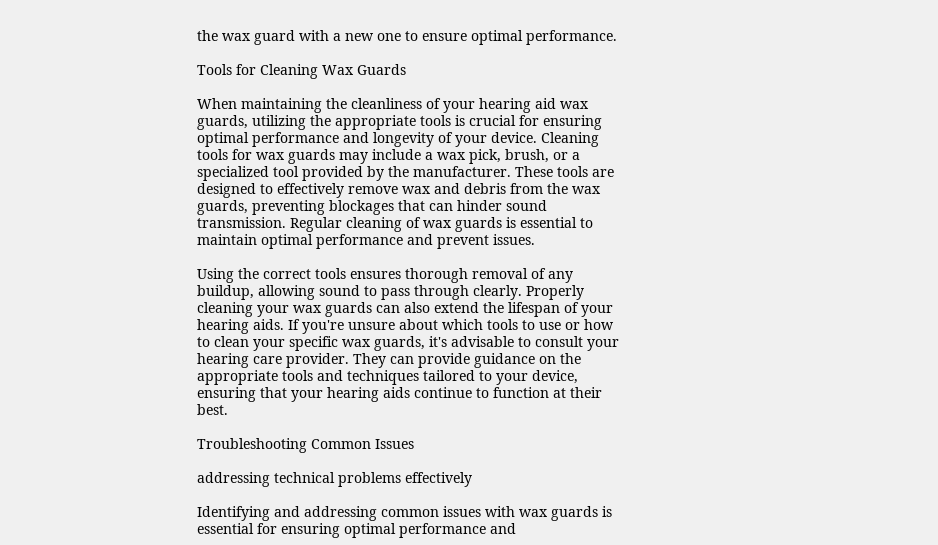the wax guard with a new one to ensure optimal performance.

Tools for Cleaning Wax Guards

When maintaining the cleanliness of your hearing aid wax guards, utilizing the appropriate tools is crucial for ensuring optimal performance and longevity of your device. Cleaning tools for wax guards may include a wax pick, brush, or a specialized tool provided by the manufacturer. These tools are designed to effectively remove wax and debris from the wax guards, preventing blockages that can hinder sound transmission. Regular cleaning of wax guards is essential to maintain optimal performance and prevent issues.

Using the correct tools ensures thorough removal of any buildup, allowing sound to pass through clearly. Properly cleaning your wax guards can also extend the lifespan of your hearing aids. If you're unsure about which tools to use or how to clean your specific wax guards, it's advisable to consult your hearing care provider. They can provide guidance on the appropriate tools and techniques tailored to your device, ensuring that your hearing aids continue to function at their best.

Troubleshooting Common Issues

addressing technical problems effectively

Identifying and addressing common issues with wax guards is essential for ensuring optimal performance and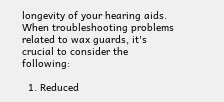longevity of your hearing aids. When troubleshooting problems related to wax guards, it's crucial to consider the following:

  1. Reduced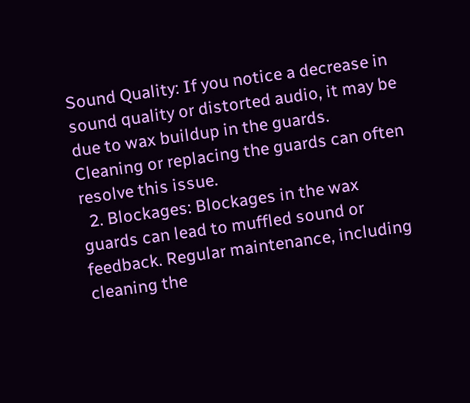Sound Quality: If you notice a decrease in sound quality or distorted audio, it may be due to wax buildup in the guards. Cleaning or replacing the guards can often resolve this issue.
  2. Blockages: Blockages in the wax guards can lead to muffled sound or feedback. Regular maintenance, including cleaning the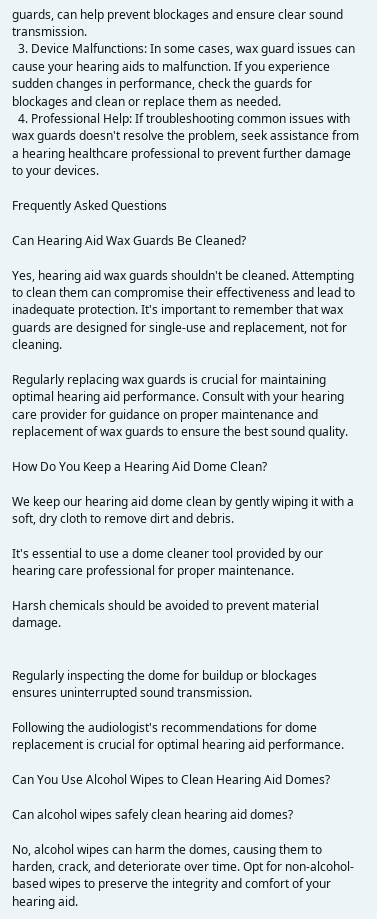guards, can help prevent blockages and ensure clear sound transmission.
  3. Device Malfunctions: In some cases, wax guard issues can cause your hearing aids to malfunction. If you experience sudden changes in performance, check the guards for blockages and clean or replace them as needed.
  4. Professional Help: If troubleshooting common issues with wax guards doesn't resolve the problem, seek assistance from a hearing healthcare professional to prevent further damage to your devices.

Frequently Asked Questions

Can Hearing Aid Wax Guards Be Cleaned?

Yes, hearing aid wax guards shouldn't be cleaned. Attempting to clean them can compromise their effectiveness and lead to inadequate protection. It's important to remember that wax guards are designed for single-use and replacement, not for cleaning.

Regularly replacing wax guards is crucial for maintaining optimal hearing aid performance. Consult with your hearing care provider for guidance on proper maintenance and replacement of wax guards to ensure the best sound quality.

How Do You Keep a Hearing Aid Dome Clean?

We keep our hearing aid dome clean by gently wiping it with a soft, dry cloth to remove dirt and debris.

It's essential to use a dome cleaner tool provided by our hearing care professional for proper maintenance.

Harsh chemicals should be avoided to prevent material damage.


Regularly inspecting the dome for buildup or blockages ensures uninterrupted sound transmission.

Following the audiologist's recommendations for dome replacement is crucial for optimal hearing aid performance.

Can You Use Alcohol Wipes to Clean Hearing Aid Domes?

Can alcohol wipes safely clean hearing aid domes?

No, alcohol wipes can harm the domes, causing them to harden, crack, and deteriorate over time. Opt for non-alcohol-based wipes to preserve the integrity and comfort of your hearing aid.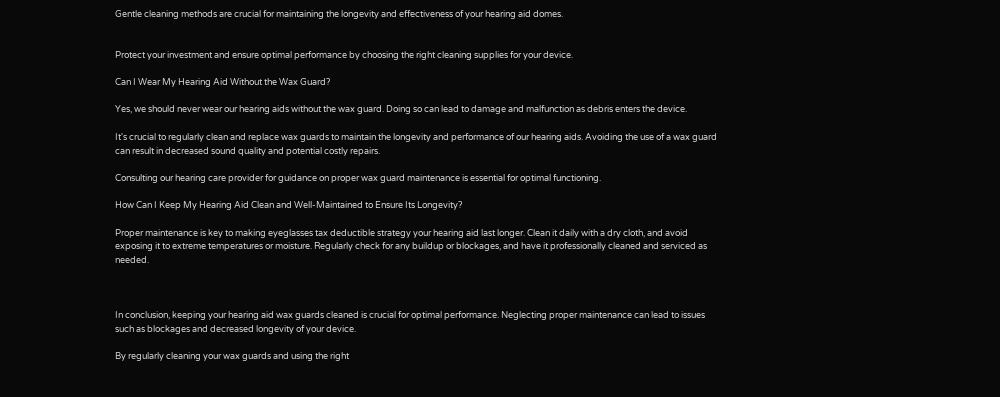Gentle cleaning methods are crucial for maintaining the longevity and effectiveness of your hearing aid domes.


Protect your investment and ensure optimal performance by choosing the right cleaning supplies for your device.

Can I Wear My Hearing Aid Without the Wax Guard?

Yes, we should never wear our hearing aids without the wax guard. Doing so can lead to damage and malfunction as debris enters the device.

It's crucial to regularly clean and replace wax guards to maintain the longevity and performance of our hearing aids. Avoiding the use of a wax guard can result in decreased sound quality and potential costly repairs.

Consulting our hearing care provider for guidance on proper wax guard maintenance is essential for optimal functioning.

How Can I Keep My Hearing Aid Clean and Well-Maintained to Ensure Its Longevity?

Proper maintenance is key to making eyeglasses tax deductible strategy your hearing aid last longer. Clean it daily with a dry cloth, and avoid exposing it to extreme temperatures or moisture. Regularly check for any buildup or blockages, and have it professionally cleaned and serviced as needed.



In conclusion, keeping your hearing aid wax guards cleaned is crucial for optimal performance. Neglecting proper maintenance can lead to issues such as blockages and decreased longevity of your device.

By regularly cleaning your wax guards and using the right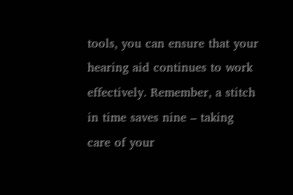tools, you can ensure that your hearing aid continues to work effectively. Remember, a stitch in time saves nine – taking care of your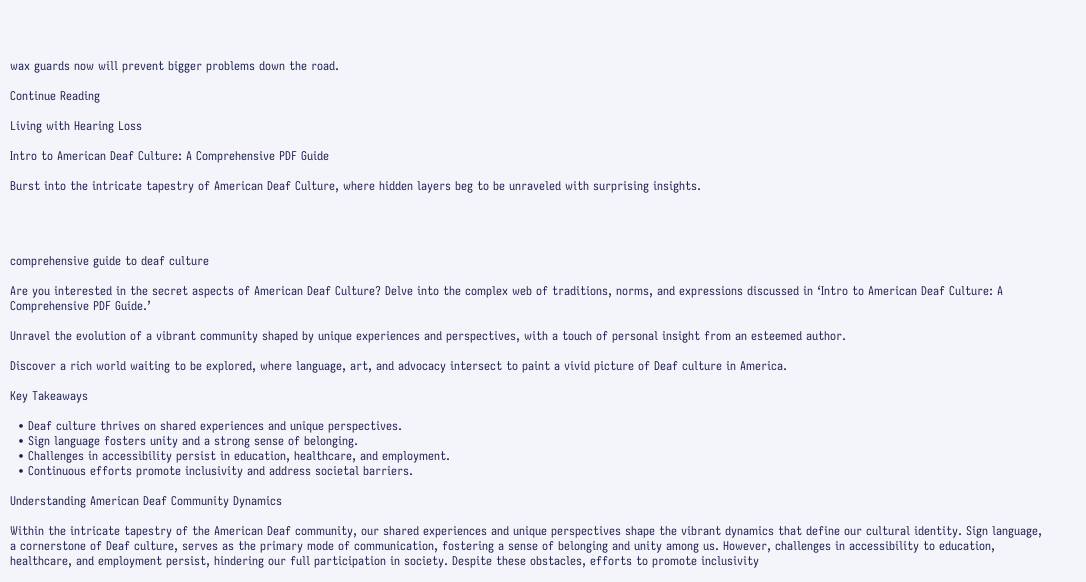wax guards now will prevent bigger problems down the road.

Continue Reading

Living with Hearing Loss

Intro to American Deaf Culture: A Comprehensive PDF Guide

Burst into the intricate tapestry of American Deaf Culture, where hidden layers beg to be unraveled with surprising insights.




comprehensive guide to deaf culture

Are you interested in the secret aspects of American Deaf Culture? Delve into the complex web of traditions, norms, and expressions discussed in ‘Intro to American Deaf Culture: A Comprehensive PDF Guide.’

Unravel the evolution of a vibrant community shaped by unique experiences and perspectives, with a touch of personal insight from an esteemed author.

Discover a rich world waiting to be explored, where language, art, and advocacy intersect to paint a vivid picture of Deaf culture in America.

Key Takeaways

  • Deaf culture thrives on shared experiences and unique perspectives.
  • Sign language fosters unity and a strong sense of belonging.
  • Challenges in accessibility persist in education, healthcare, and employment.
  • Continuous efforts promote inclusivity and address societal barriers.

Understanding American Deaf Community Dynamics

Within the intricate tapestry of the American Deaf community, our shared experiences and unique perspectives shape the vibrant dynamics that define our cultural identity. Sign language, a cornerstone of Deaf culture, serves as the primary mode of communication, fostering a sense of belonging and unity among us. However, challenges in accessibility to education, healthcare, and employment persist, hindering our full participation in society. Despite these obstacles, efforts to promote inclusivity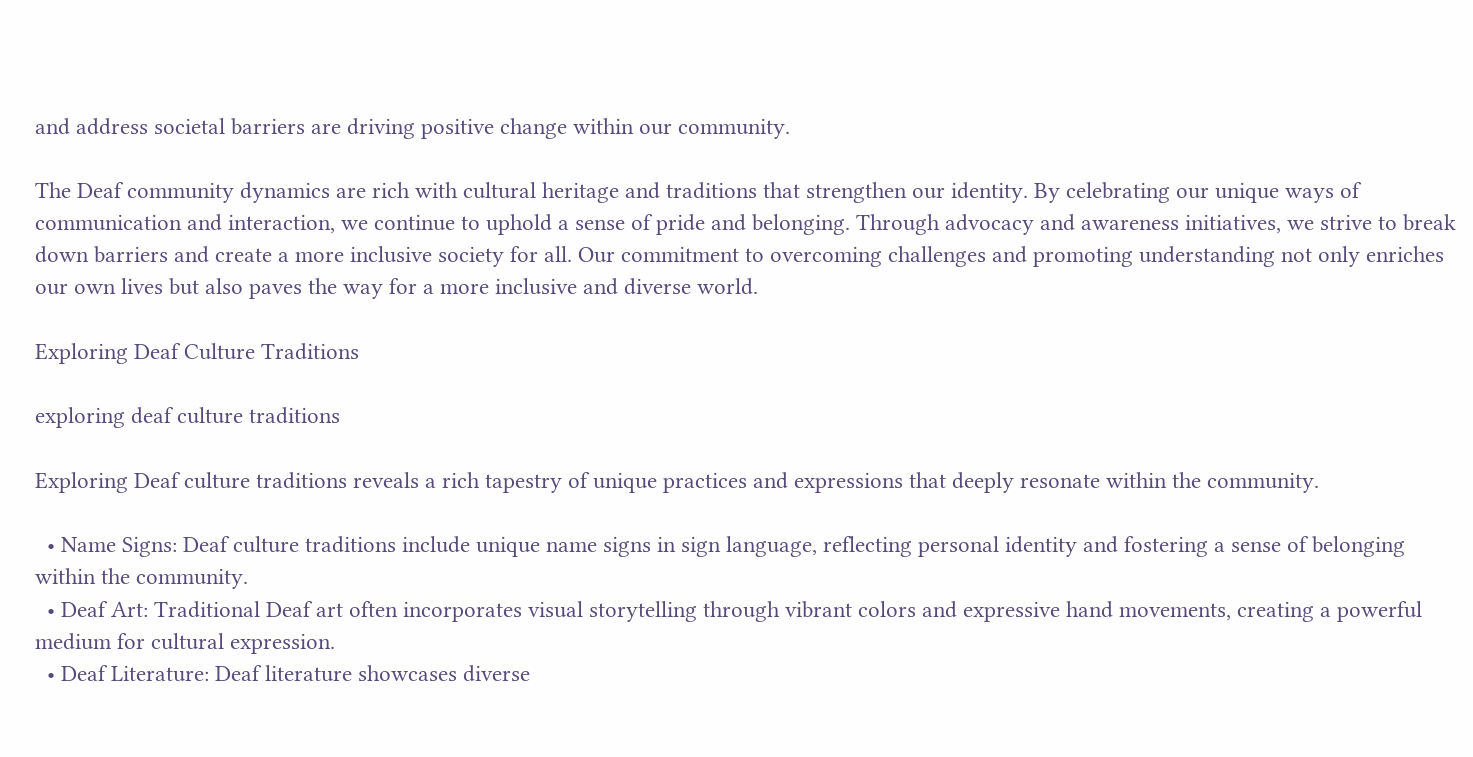and address societal barriers are driving positive change within our community.

The Deaf community dynamics are rich with cultural heritage and traditions that strengthen our identity. By celebrating our unique ways of communication and interaction, we continue to uphold a sense of pride and belonging. Through advocacy and awareness initiatives, we strive to break down barriers and create a more inclusive society for all. Our commitment to overcoming challenges and promoting understanding not only enriches our own lives but also paves the way for a more inclusive and diverse world.

Exploring Deaf Culture Traditions

exploring deaf culture traditions

Exploring Deaf culture traditions reveals a rich tapestry of unique practices and expressions that deeply resonate within the community.

  • Name Signs: Deaf culture traditions include unique name signs in sign language, reflecting personal identity and fostering a sense of belonging within the community.
  • Deaf Art: Traditional Deaf art often incorporates visual storytelling through vibrant colors and expressive hand movements, creating a powerful medium for cultural expression.
  • Deaf Literature: Deaf literature showcases diverse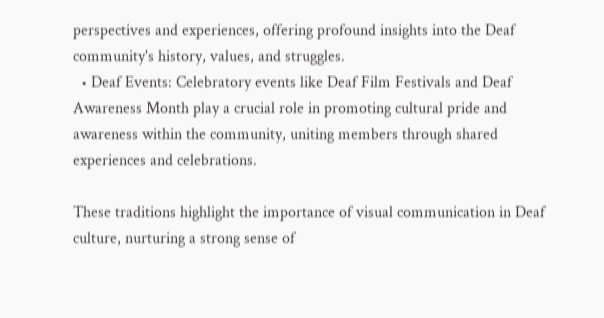perspectives and experiences, offering profound insights into the Deaf community's history, values, and struggles.
  • Deaf Events: Celebratory events like Deaf Film Festivals and Deaf Awareness Month play a crucial role in promoting cultural pride and awareness within the community, uniting members through shared experiences and celebrations.

These traditions highlight the importance of visual communication in Deaf culture, nurturing a strong sense of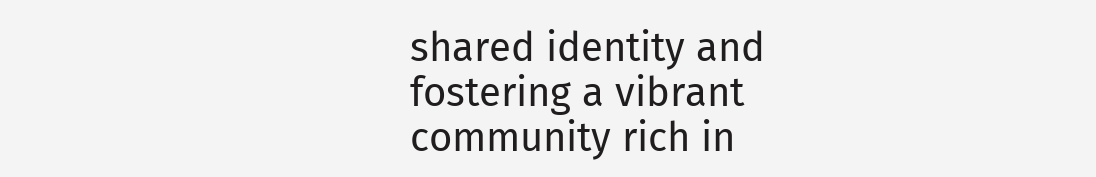shared identity and fostering a vibrant community rich in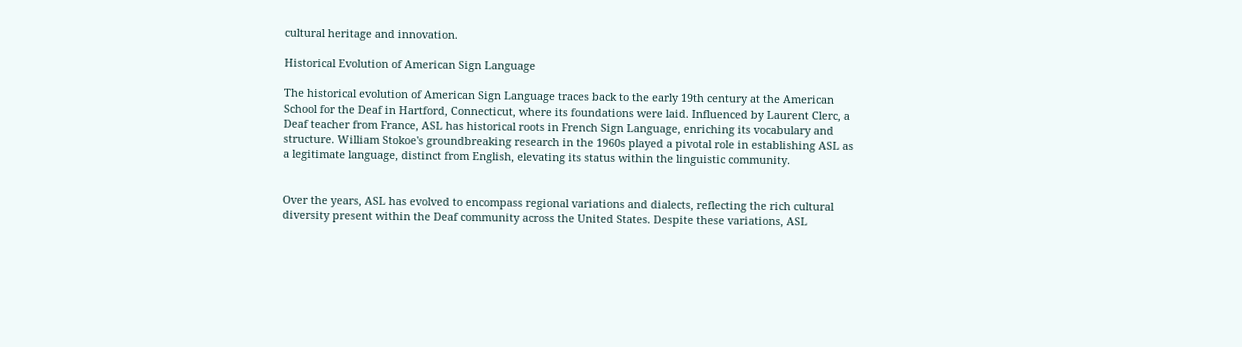cultural heritage and innovation.

Historical Evolution of American Sign Language

The historical evolution of American Sign Language traces back to the early 19th century at the American School for the Deaf in Hartford, Connecticut, where its foundations were laid. Influenced by Laurent Clerc, a Deaf teacher from France, ASL has historical roots in French Sign Language, enriching its vocabulary and structure. William Stokoe's groundbreaking research in the 1960s played a pivotal role in establishing ASL as a legitimate language, distinct from English, elevating its status within the linguistic community.


Over the years, ASL has evolved to encompass regional variations and dialects, reflecting the rich cultural diversity present within the Deaf community across the United States. Despite these variations, ASL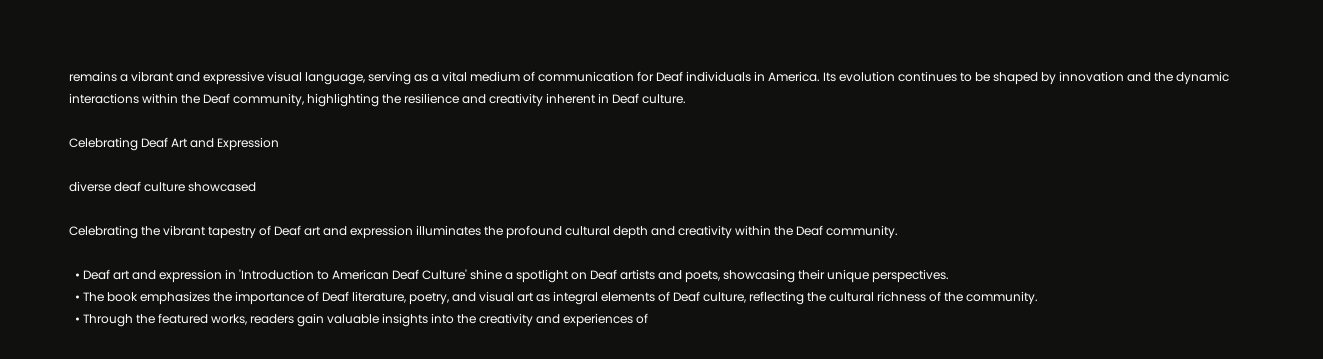remains a vibrant and expressive visual language, serving as a vital medium of communication for Deaf individuals in America. Its evolution continues to be shaped by innovation and the dynamic interactions within the Deaf community, highlighting the resilience and creativity inherent in Deaf culture.

Celebrating Deaf Art and Expression

diverse deaf culture showcased

Celebrating the vibrant tapestry of Deaf art and expression illuminates the profound cultural depth and creativity within the Deaf community.

  • Deaf art and expression in 'Introduction to American Deaf Culture' shine a spotlight on Deaf artists and poets, showcasing their unique perspectives.
  • The book emphasizes the importance of Deaf literature, poetry, and visual art as integral elements of Deaf culture, reflecting the cultural richness of the community.
  • Through the featured works, readers gain valuable insights into the creativity and experiences of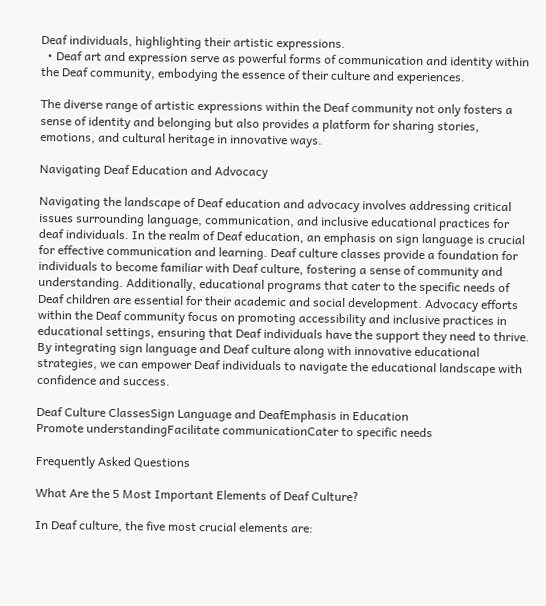Deaf individuals, highlighting their artistic expressions.
  • Deaf art and expression serve as powerful forms of communication and identity within the Deaf community, embodying the essence of their culture and experiences.

The diverse range of artistic expressions within the Deaf community not only fosters a sense of identity and belonging but also provides a platform for sharing stories, emotions, and cultural heritage in innovative ways.

Navigating Deaf Education and Advocacy

Navigating the landscape of Deaf education and advocacy involves addressing critical issues surrounding language, communication, and inclusive educational practices for deaf individuals. In the realm of Deaf education, an emphasis on sign language is crucial for effective communication and learning. Deaf culture classes provide a foundation for individuals to become familiar with Deaf culture, fostering a sense of community and understanding. Additionally, educational programs that cater to the specific needs of Deaf children are essential for their academic and social development. Advocacy efforts within the Deaf community focus on promoting accessibility and inclusive practices in educational settings, ensuring that Deaf individuals have the support they need to thrive. By integrating sign language and Deaf culture along with innovative educational strategies, we can empower Deaf individuals to navigate the educational landscape with confidence and success.

Deaf Culture ClassesSign Language and DeafEmphasis in Education
Promote understandingFacilitate communicationCater to specific needs

Frequently Asked Questions

What Are the 5 Most Important Elements of Deaf Culture?

In Deaf culture, the five most crucial elements are: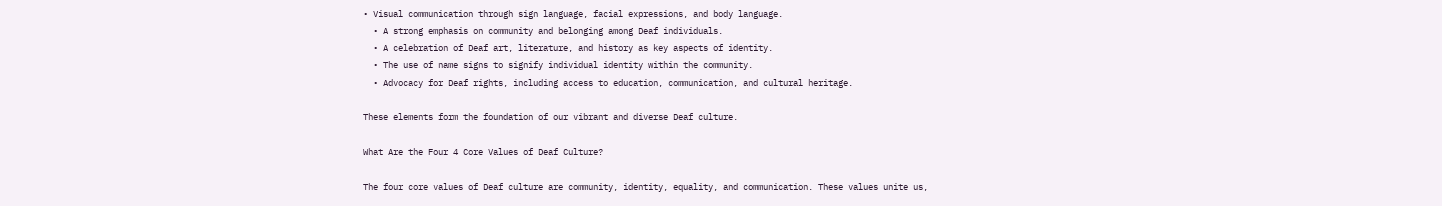• Visual communication through sign language, facial expressions, and body language.
  • A strong emphasis on community and belonging among Deaf individuals.
  • A celebration of Deaf art, literature, and history as key aspects of identity.
  • The use of name signs to signify individual identity within the community.
  • Advocacy for Deaf rights, including access to education, communication, and cultural heritage.

These elements form the foundation of our vibrant and diverse Deaf culture.

What Are the Four 4 Core Values of Deaf Culture?

The four core values of Deaf culture are community, identity, equality, and communication. These values unite us,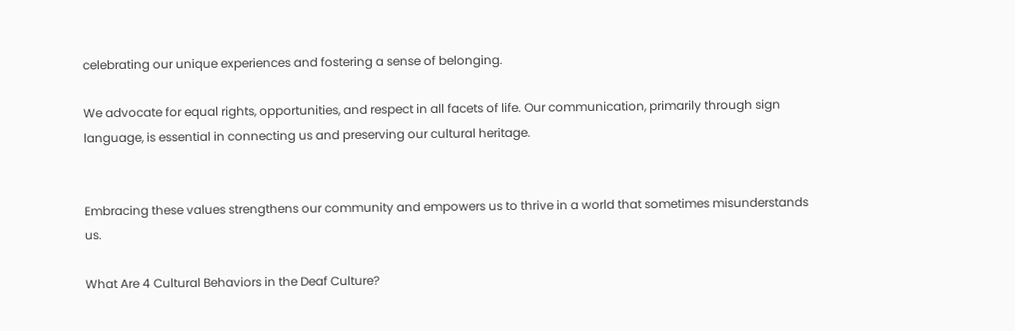celebrating our unique experiences and fostering a sense of belonging.

We advocate for equal rights, opportunities, and respect in all facets of life. Our communication, primarily through sign language, is essential in connecting us and preserving our cultural heritage.


Embracing these values strengthens our community and empowers us to thrive in a world that sometimes misunderstands us.

What Are 4 Cultural Behaviors in the Deaf Culture?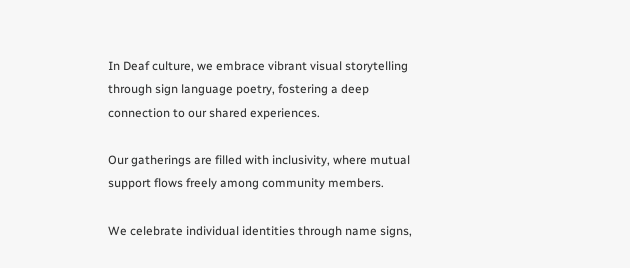In Deaf culture, we embrace vibrant visual storytelling through sign language poetry, fostering a deep connection to our shared experiences.

Our gatherings are filled with inclusivity, where mutual support flows freely among community members.

We celebrate individual identities through name signs,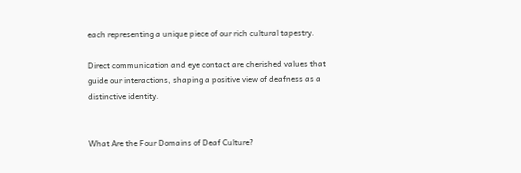each representing a unique piece of our rich cultural tapestry.

Direct communication and eye contact are cherished values that guide our interactions, shaping a positive view of deafness as a distinctive identity.


What Are the Four Domains of Deaf Culture?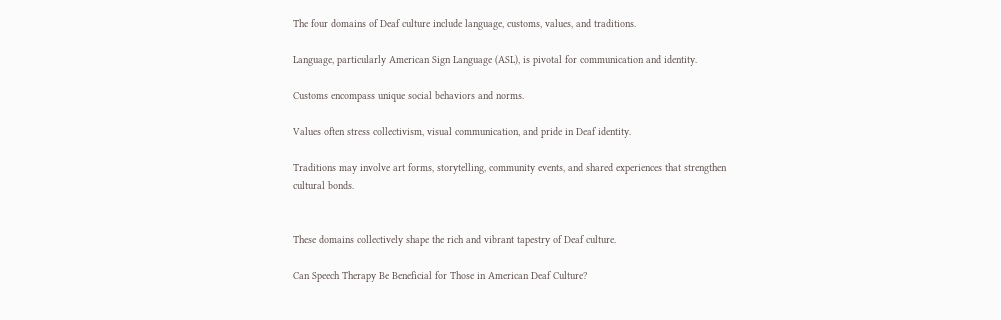The four domains of Deaf culture include language, customs, values, and traditions.

Language, particularly American Sign Language (ASL), is pivotal for communication and identity.

Customs encompass unique social behaviors and norms.

Values often stress collectivism, visual communication, and pride in Deaf identity.

Traditions may involve art forms, storytelling, community events, and shared experiences that strengthen cultural bonds.


These domains collectively shape the rich and vibrant tapestry of Deaf culture.

Can Speech Therapy Be Beneficial for Those in American Deaf Culture?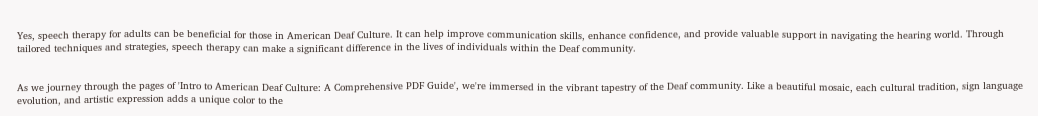Yes, speech therapy for adults can be beneficial for those in American Deaf Culture. It can help improve communication skills, enhance confidence, and provide valuable support in navigating the hearing world. Through tailored techniques and strategies, speech therapy can make a significant difference in the lives of individuals within the Deaf community.


As we journey through the pages of 'Intro to American Deaf Culture: A Comprehensive PDF Guide', we're immersed in the vibrant tapestry of the Deaf community. Like a beautiful mosaic, each cultural tradition, sign language evolution, and artistic expression adds a unique color to the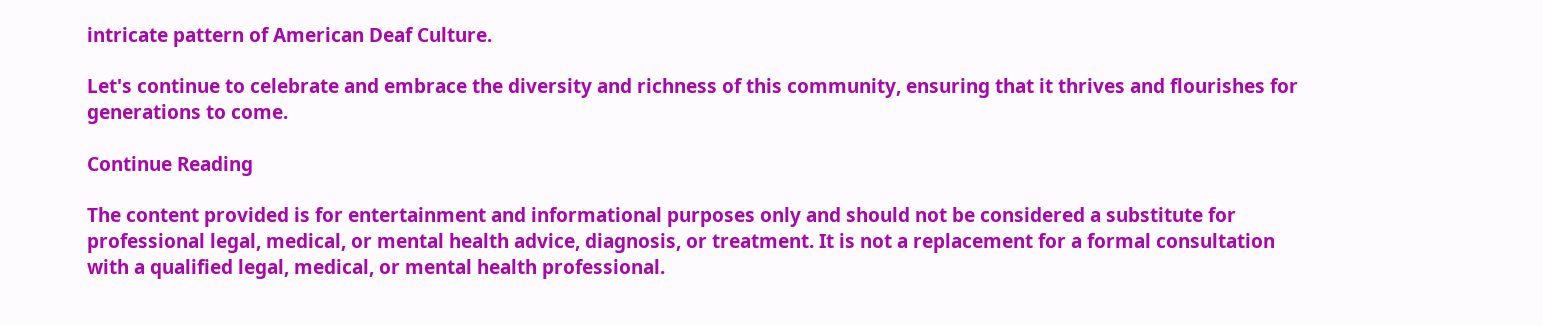intricate pattern of American Deaf Culture.

Let's continue to celebrate and embrace the diversity and richness of this community, ensuring that it thrives and flourishes for generations to come.

Continue Reading

The content provided is for entertainment and informational purposes only and should not be considered a substitute for professional legal, medical, or mental health advice, diagnosis, or treatment. It is not a replacement for a formal consultation with a qualified legal, medical, or mental health professional.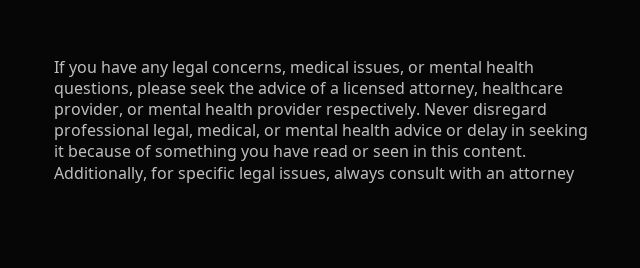If you have any legal concerns, medical issues, or mental health questions, please seek the advice of a licensed attorney, healthcare provider, or mental health provider respectively. Never disregard professional legal, medical, or mental health advice or delay in seeking it because of something you have read or seen in this content. Additionally, for specific legal issues, always consult with an attorney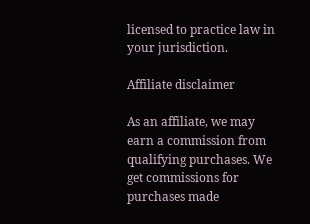licensed to practice law in your jurisdiction.

Affiliate disclaimer

As an affiliate, we may earn a commission from qualifying purchases. We get commissions for purchases made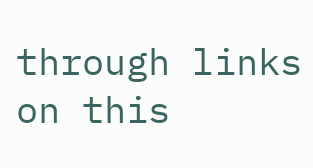through links on this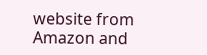website from Amazon and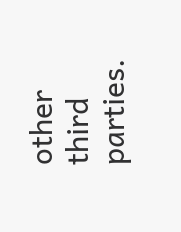other third parties.